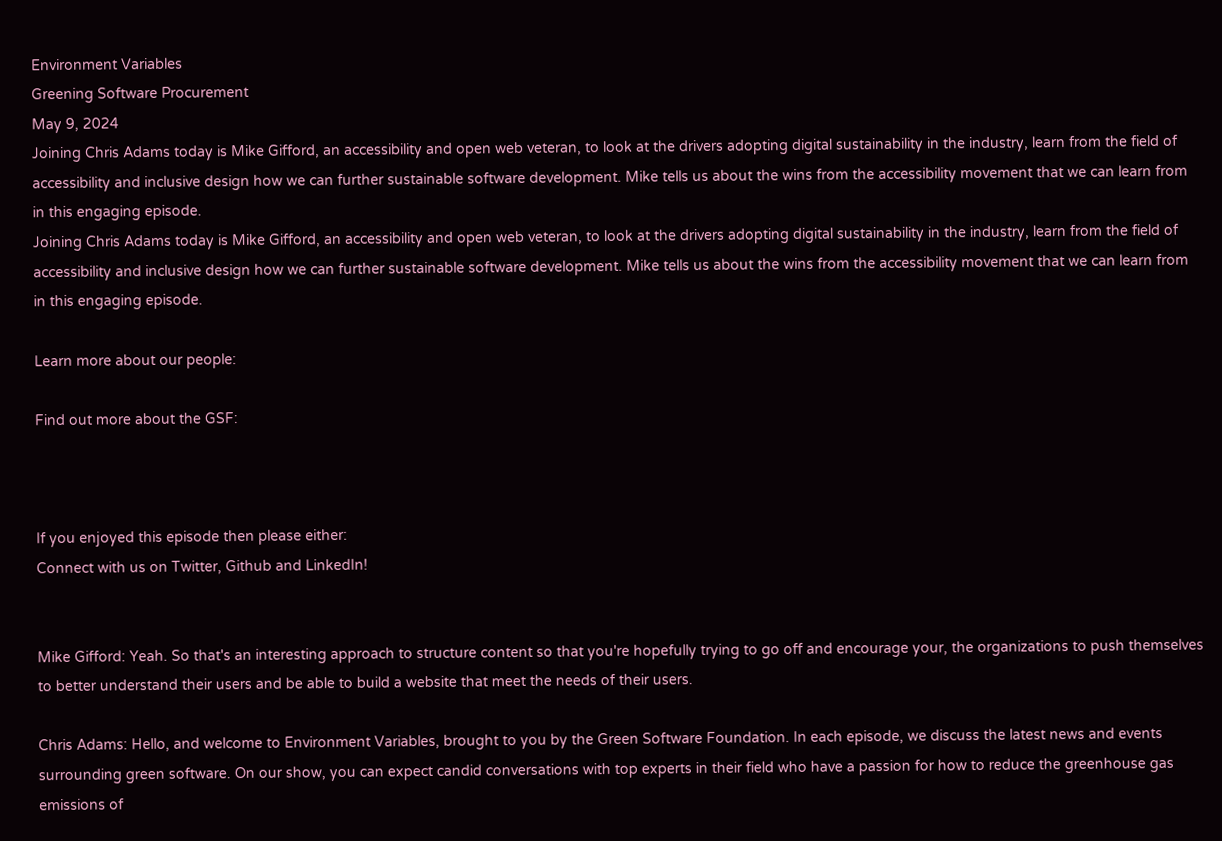Environment Variables
Greening Software Procurement
May 9, 2024
Joining Chris Adams today is Mike Gifford, an accessibility and open web veteran, to look at the drivers adopting digital sustainability in the industry, learn from the field of accessibility and inclusive design how we can further sustainable software development. Mike tells us about the wins from the accessibility movement that we can learn from in this engaging episode.
Joining Chris Adams today is Mike Gifford, an accessibility and open web veteran, to look at the drivers adopting digital sustainability in the industry, learn from the field of accessibility and inclusive design how we can further sustainable software development. Mike tells us about the wins from the accessibility movement that we can learn from in this engaging episode.

Learn more about our people:

Find out more about the GSF:



If you enjoyed this episode then please either:
Connect with us on Twitter, Github and LinkedIn!


Mike Gifford: Yeah. So that's an interesting approach to structure content so that you're hopefully trying to go off and encourage your, the organizations to push themselves to better understand their users and be able to build a website that meet the needs of their users.

Chris Adams: Hello, and welcome to Environment Variables, brought to you by the Green Software Foundation. In each episode, we discuss the latest news and events surrounding green software. On our show, you can expect candid conversations with top experts in their field who have a passion for how to reduce the greenhouse gas emissions of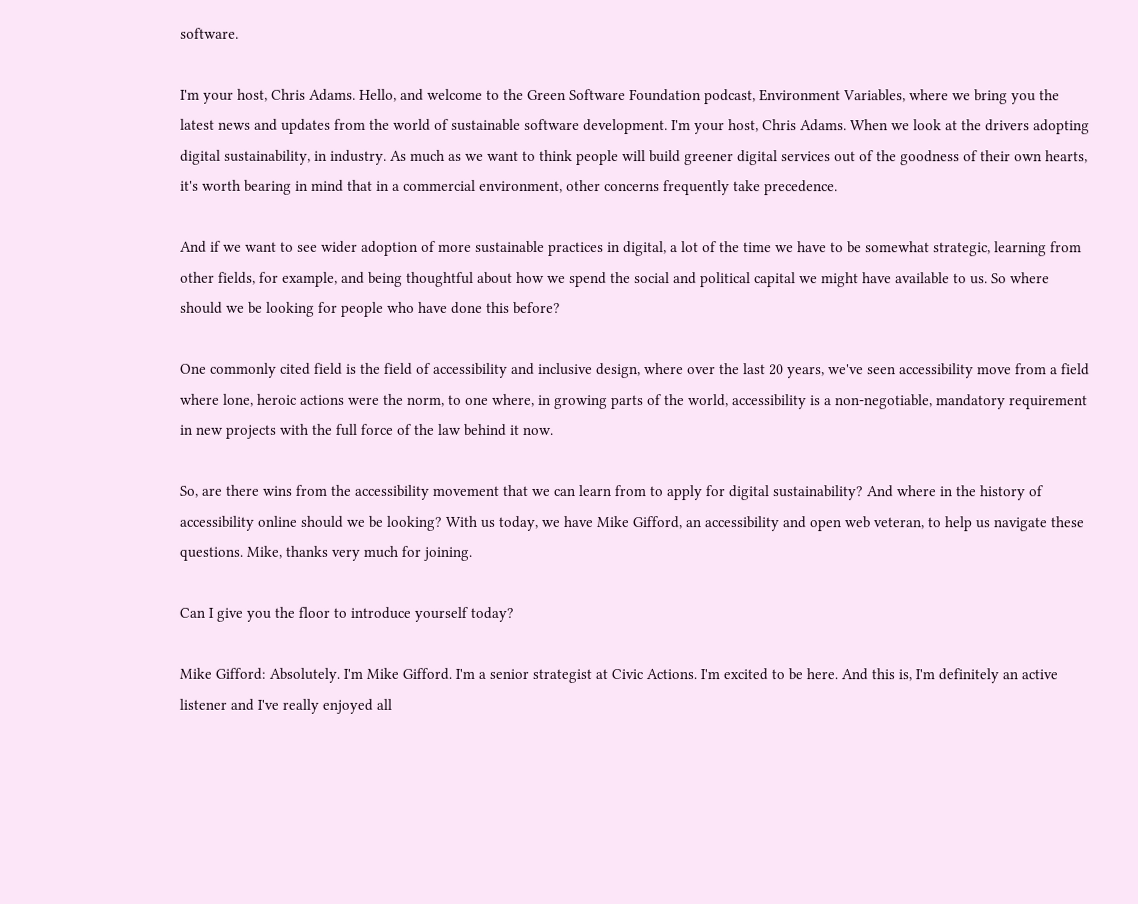software.

I'm your host, Chris Adams. Hello, and welcome to the Green Software Foundation podcast, Environment Variables, where we bring you the latest news and updates from the world of sustainable software development. I'm your host, Chris Adams. When we look at the drivers adopting digital sustainability, in industry. As much as we want to think people will build greener digital services out of the goodness of their own hearts, it's worth bearing in mind that in a commercial environment, other concerns frequently take precedence.

And if we want to see wider adoption of more sustainable practices in digital, a lot of the time we have to be somewhat strategic, learning from other fields, for example, and being thoughtful about how we spend the social and political capital we might have available to us. So where should we be looking for people who have done this before?

One commonly cited field is the field of accessibility and inclusive design, where over the last 20 years, we've seen accessibility move from a field where lone, heroic actions were the norm, to one where, in growing parts of the world, accessibility is a non-negotiable, mandatory requirement in new projects with the full force of the law behind it now.

So, are there wins from the accessibility movement that we can learn from to apply for digital sustainability? And where in the history of accessibility online should we be looking? With us today, we have Mike Gifford, an accessibility and open web veteran, to help us navigate these questions. Mike, thanks very much for joining.

Can I give you the floor to introduce yourself today?

Mike Gifford: Absolutely. I'm Mike Gifford. I'm a senior strategist at Civic Actions. I'm excited to be here. And this is, I'm definitely an active listener and I've really enjoyed all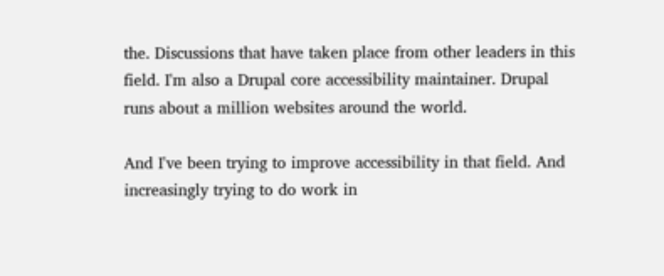the. Discussions that have taken place from other leaders in this field. I'm also a Drupal core accessibility maintainer. Drupal runs about a million websites around the world.

And I've been trying to improve accessibility in that field. And increasingly trying to do work in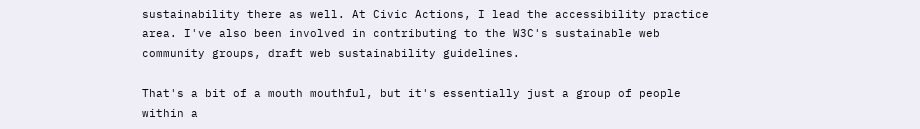sustainability there as well. At Civic Actions, I lead the accessibility practice area. I've also been involved in contributing to the W3C's sustainable web community groups, draft web sustainability guidelines.

That's a bit of a mouth mouthful, but it's essentially just a group of people within a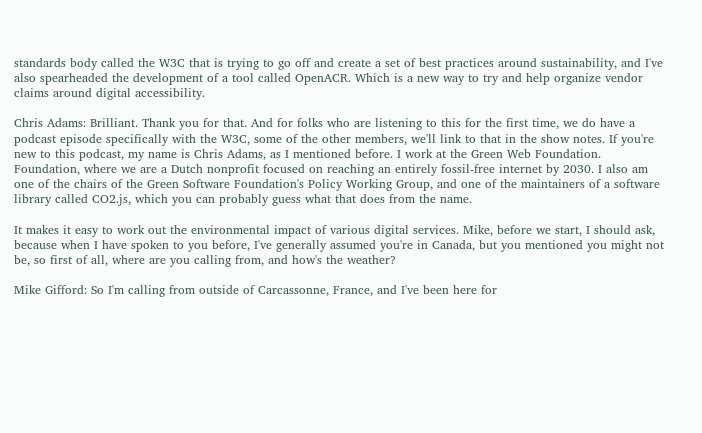standards body called the W3C that is trying to go off and create a set of best practices around sustainability, and I've also spearheaded the development of a tool called OpenACR. Which is a new way to try and help organize vendor claims around digital accessibility.

Chris Adams: Brilliant. Thank you for that. And for folks who are listening to this for the first time, we do have a podcast episode specifically with the W3C, some of the other members, we'll link to that in the show notes. If you're new to this podcast, my name is Chris Adams, as I mentioned before. I work at the Green Web Foundation. Foundation, where we are a Dutch nonprofit focused on reaching an entirely fossil-free internet by 2030. I also am one of the chairs of the Green Software Foundation's Policy Working Group, and one of the maintainers of a software library called CO2.js, which you can probably guess what that does from the name.

It makes it easy to work out the environmental impact of various digital services. Mike, before we start, I should ask, because when I have spoken to you before, I've generally assumed you're in Canada, but you mentioned you might not be, so first of all, where are you calling from, and how's the weather?

Mike Gifford: So I'm calling from outside of Carcassonne, France, and I've been here for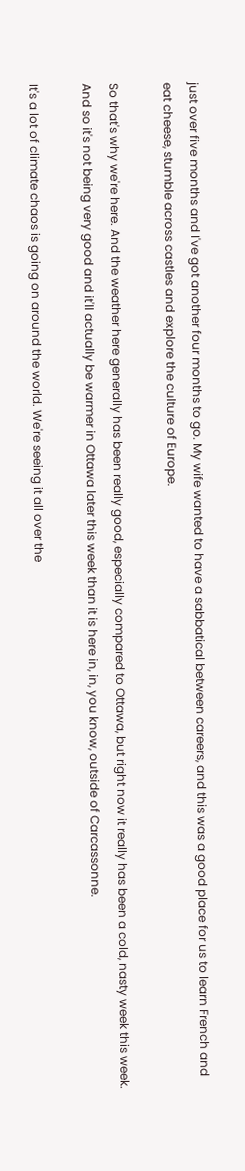just over five months and I've got another four months to go. My wife wanted to have a sabbatical between careers, and this was a good place for us to learn French and eat cheese, stumble across castles and explore the culture of Europe.

So that's why we're here. And the weather here generally has been really good, especially compared to Ottawa, but right now it really has been a cold, nasty week this week. And so it's not being very good and it'll actually be warmer in Ottawa later this week than it is here in, in, you know, outside of Carcassonne.

It's a lot of climate chaos is going on around the world. We're seeing it all over the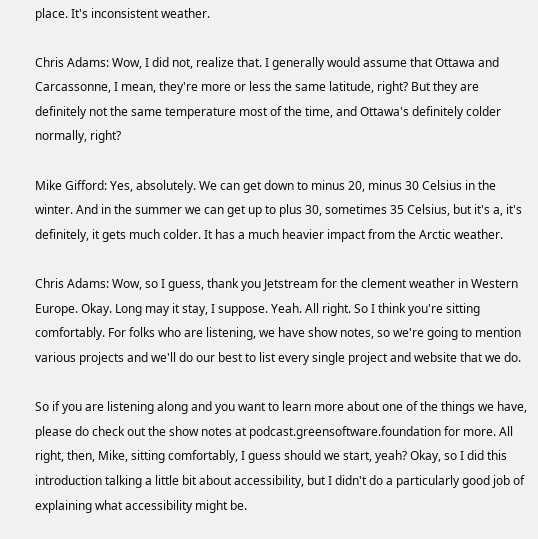place. It's inconsistent weather.

Chris Adams: Wow, I did not, realize that. I generally would assume that Ottawa and Carcassonne, I mean, they're more or less the same latitude, right? But they are definitely not the same temperature most of the time, and Ottawa's definitely colder normally, right?

Mike Gifford: Yes, absolutely. We can get down to minus 20, minus 30 Celsius in the winter. And in the summer we can get up to plus 30, sometimes 35 Celsius, but it's a, it's definitely, it gets much colder. It has a much heavier impact from the Arctic weather.

Chris Adams: Wow, so I guess, thank you Jetstream for the clement weather in Western Europe. Okay. Long may it stay, I suppose. Yeah. All right. So I think you're sitting comfortably. For folks who are listening, we have show notes, so we're going to mention various projects and we'll do our best to list every single project and website that we do.

So if you are listening along and you want to learn more about one of the things we have, please do check out the show notes at podcast.greensoftware.foundation for more. All right, then, Mike, sitting comfortably, I guess should we start, yeah? Okay, so I did this introduction talking a little bit about accessibility, but I didn't do a particularly good job of explaining what accessibility might be.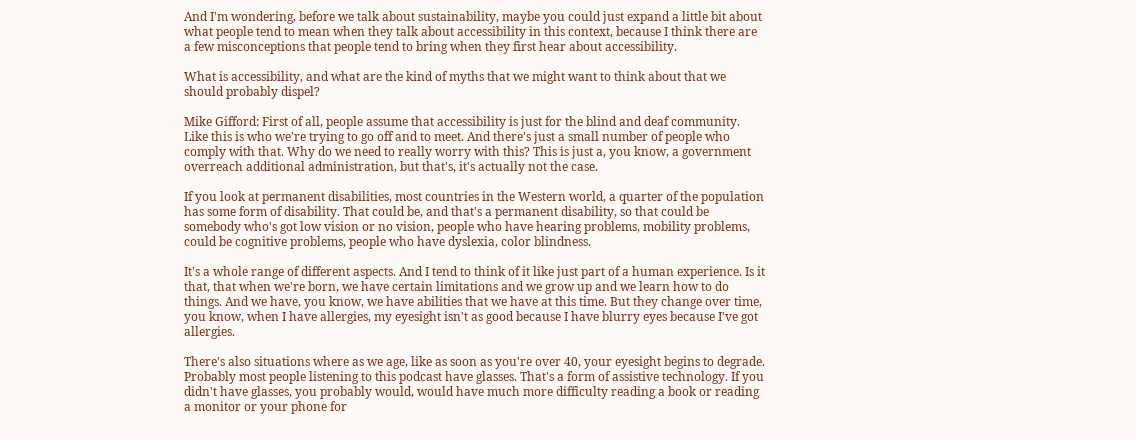And I'm wondering, before we talk about sustainability, maybe you could just expand a little bit about what people tend to mean when they talk about accessibility in this context, because I think there are a few misconceptions that people tend to bring when they first hear about accessibility.

What is accessibility, and what are the kind of myths that we might want to think about that we should probably dispel?

Mike Gifford: First of all, people assume that accessibility is just for the blind and deaf community. Like this is who we're trying to go off and to meet. And there's just a small number of people who comply with that. Why do we need to really worry with this? This is just a, you know, a government overreach additional administration, but that's, it's actually not the case.

If you look at permanent disabilities, most countries in the Western world, a quarter of the population has some form of disability. That could be, and that's a permanent disability, so that could be somebody who's got low vision or no vision, people who have hearing problems, mobility problems, could be cognitive problems, people who have dyslexia, color blindness.

It's a whole range of different aspects. And I tend to think of it like just part of a human experience. Is it that, that when we're born, we have certain limitations and we grow up and we learn how to do things. And we have, you know, we have abilities that we have at this time. But they change over time, you know, when I have allergies, my eyesight isn't as good because I have blurry eyes because I've got allergies.

There's also situations where as we age, like as soon as you're over 40, your eyesight begins to degrade. Probably most people listening to this podcast have glasses. That's a form of assistive technology. If you didn't have glasses, you probably would, would have much more difficulty reading a book or reading a monitor or your phone for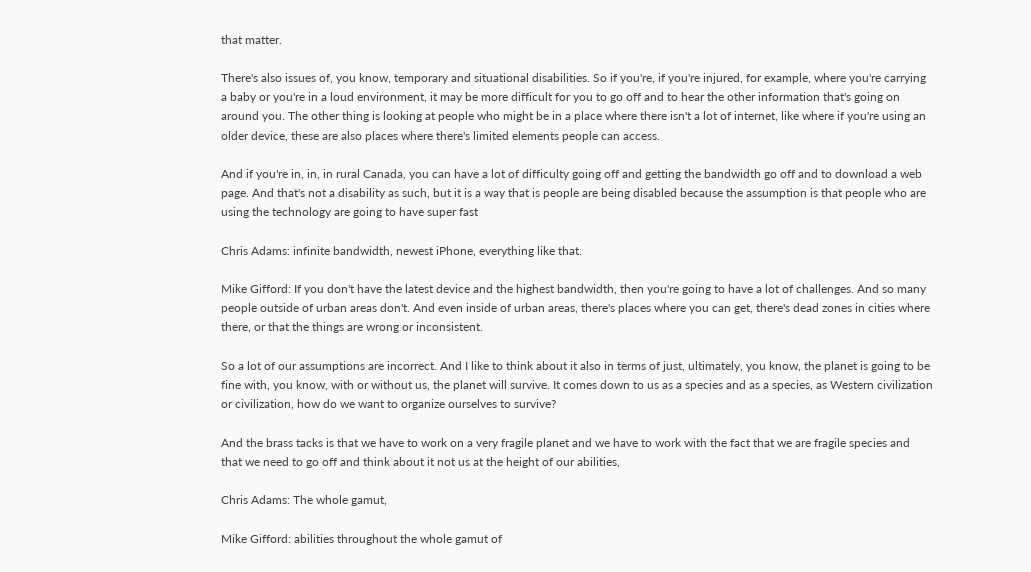that matter.

There's also issues of, you know, temporary and situational disabilities. So if you're, if you're injured, for example, where you're carrying a baby or you're in a loud environment, it may be more difficult for you to go off and to hear the other information that's going on around you. The other thing is looking at people who might be in a place where there isn't a lot of internet, like where if you're using an older device, these are also places where there's limited elements people can access.

And if you're in, in, in rural Canada, you can have a lot of difficulty going off and getting the bandwidth go off and to download a web page. And that's not a disability as such, but it is a way that is people are being disabled because the assumption is that people who are using the technology are going to have super fast

Chris Adams: infinite bandwidth, newest iPhone, everything like that.

Mike Gifford: If you don't have the latest device and the highest bandwidth, then you're going to have a lot of challenges. And so many people outside of urban areas don't. And even inside of urban areas, there's places where you can get, there's dead zones in cities where there, or that the things are wrong or inconsistent.

So a lot of our assumptions are incorrect. And I like to think about it also in terms of just, ultimately, you know, the planet is going to be fine with, you know, with or without us, the planet will survive. It comes down to us as a species and as a species, as Western civilization or civilization, how do we want to organize ourselves to survive?

And the brass tacks is that we have to work on a very fragile planet and we have to work with the fact that we are fragile species and that we need to go off and think about it not us at the height of our abilities,

Chris Adams: The whole gamut,

Mike Gifford: abilities throughout the whole gamut of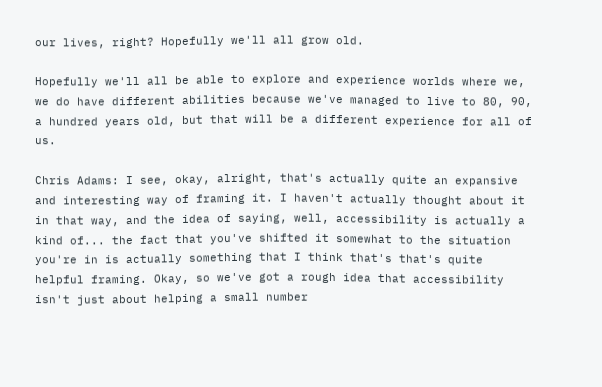our lives, right? Hopefully we'll all grow old.

Hopefully we'll all be able to explore and experience worlds where we, we do have different abilities because we've managed to live to 80, 90, a hundred years old, but that will be a different experience for all of us.

Chris Adams: I see, okay, alright, that's actually quite an expansive and interesting way of framing it. I haven't actually thought about it in that way, and the idea of saying, well, accessibility is actually a kind of... the fact that you've shifted it somewhat to the situation you're in is actually something that I think that's that's quite helpful framing. Okay, so we've got a rough idea that accessibility isn't just about helping a small number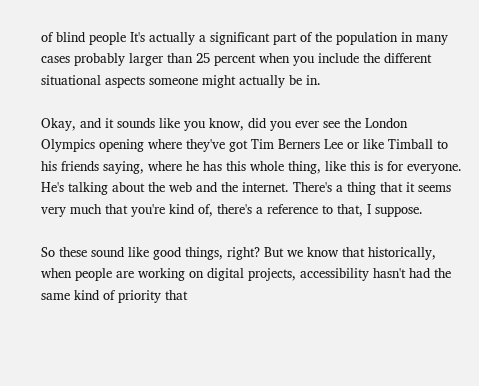of blind people It's actually a significant part of the population in many cases probably larger than 25 percent when you include the different situational aspects someone might actually be in.

Okay, and it sounds like you know, did you ever see the London Olympics opening where they've got Tim Berners Lee or like Timball to his friends saying, where he has this whole thing, like this is for everyone. He's talking about the web and the internet. There's a thing that it seems very much that you're kind of, there's a reference to that, I suppose.

So these sound like good things, right? But we know that historically, when people are working on digital projects, accessibility hasn't had the same kind of priority that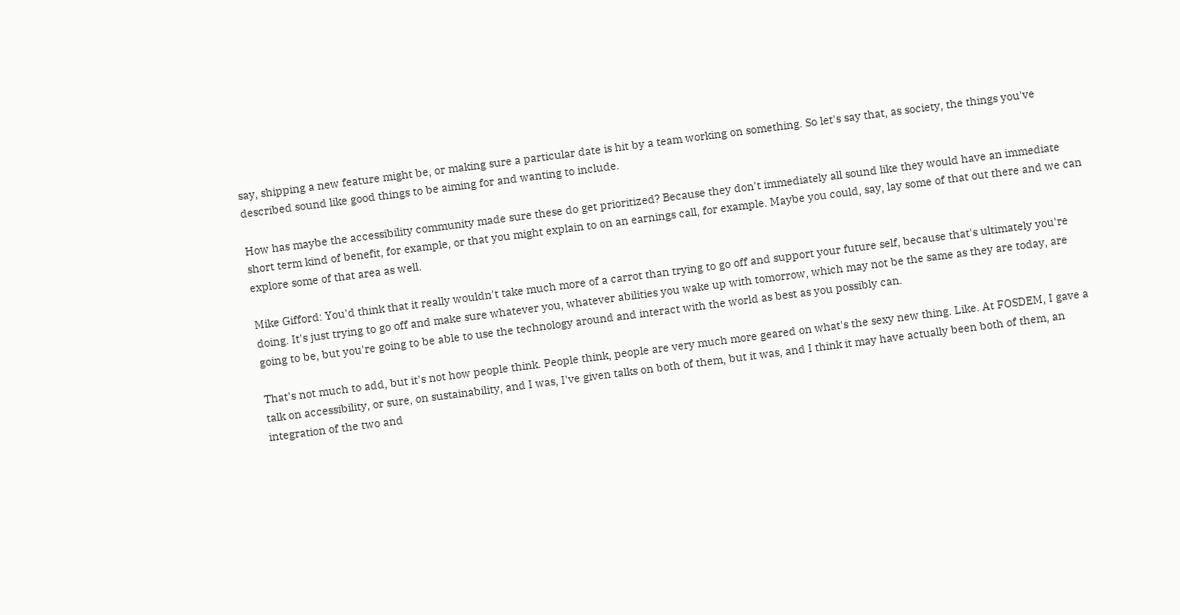say, shipping a new feature might be, or making sure a particular date is hit by a team working on something. So let's say that, as society, the things you've described sound like good things to be aiming for and wanting to include.

How has maybe the accessibility community made sure these do get prioritized? Because they don't immediately all sound like they would have an immediate short term kind of benefit, for example, or that you might explain to on an earnings call, for example. Maybe you could, say, lay some of that out there and we can explore some of that area as well.

Mike Gifford: You'd think that it really wouldn't take much more of a carrot than trying to go off and support your future self, because that's ultimately you're doing. It's just trying to go off and make sure whatever you, whatever abilities you wake up with tomorrow, which may not be the same as they are today, are going to be, but you're going to be able to use the technology around and interact with the world as best as you possibly can.

That's not much to add, but it's not how people think. People think, people are very much more geared on what's the sexy new thing. Like. At FOSDEM, I gave a talk on accessibility, or sure, on sustainability, and I was, I've given talks on both of them, but it was, and I think it may have actually been both of them, an integration of the two and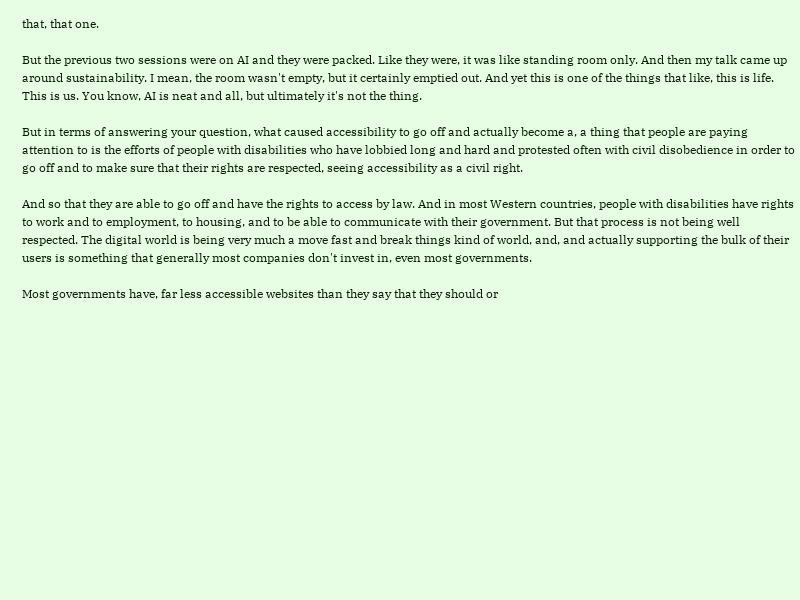that, that one.

But the previous two sessions were on AI and they were packed. Like they were, it was like standing room only. And then my talk came up around sustainability. I mean, the room wasn't empty, but it certainly emptied out. And yet this is one of the things that like, this is life. This is us. You know, AI is neat and all, but ultimately it's not the thing.

But in terms of answering your question, what caused accessibility to go off and actually become a, a thing that people are paying attention to is the efforts of people with disabilities who have lobbied long and hard and protested often with civil disobedience in order to go off and to make sure that their rights are respected, seeing accessibility as a civil right.

And so that they are able to go off and have the rights to access by law. And in most Western countries, people with disabilities have rights to work and to employment, to housing, and to be able to communicate with their government. But that process is not being well respected. The digital world is being very much a move fast and break things kind of world, and, and actually supporting the bulk of their users is something that generally most companies don't invest in, even most governments.

Most governments have, far less accessible websites than they say that they should or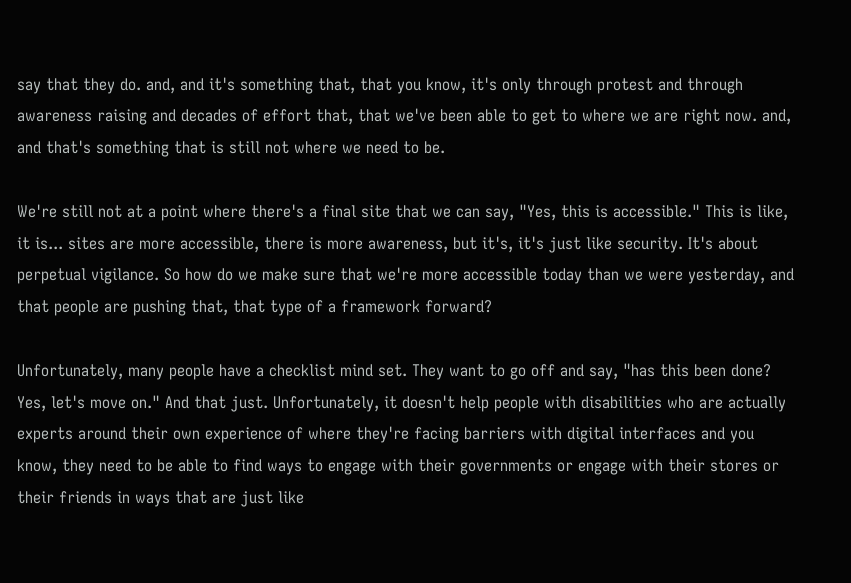say that they do. and, and it's something that, that you know, it's only through protest and through awareness raising and decades of effort that, that we've been able to get to where we are right now. and, and that's something that is still not where we need to be.

We're still not at a point where there's a final site that we can say, "Yes, this is accessible." This is like, it is... sites are more accessible, there is more awareness, but it's, it's just like security. It's about perpetual vigilance. So how do we make sure that we're more accessible today than we were yesterday, and that people are pushing that, that type of a framework forward?

Unfortunately, many people have a checklist mind set. They want to go off and say, "has this been done? Yes, let's move on." And that just. Unfortunately, it doesn't help people with disabilities who are actually experts around their own experience of where they're facing barriers with digital interfaces and you know, they need to be able to find ways to engage with their governments or engage with their stores or their friends in ways that are just like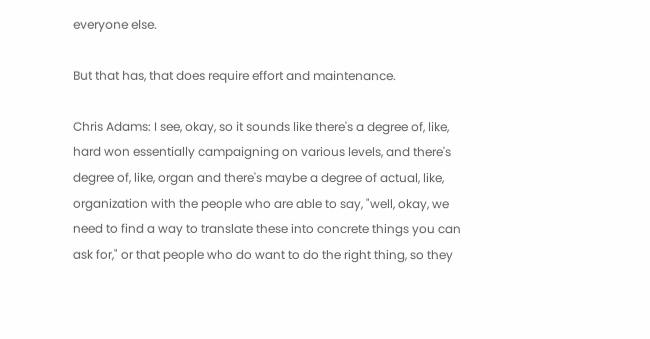everyone else.

But that has, that does require effort and maintenance.

Chris Adams: I see, okay, so it sounds like there's a degree of, like, hard won essentially campaigning on various levels, and there's degree of, like, organ and there's maybe a degree of actual, like, organization with the people who are able to say, "well, okay, we need to find a way to translate these into concrete things you can ask for," or that people who do want to do the right thing, so they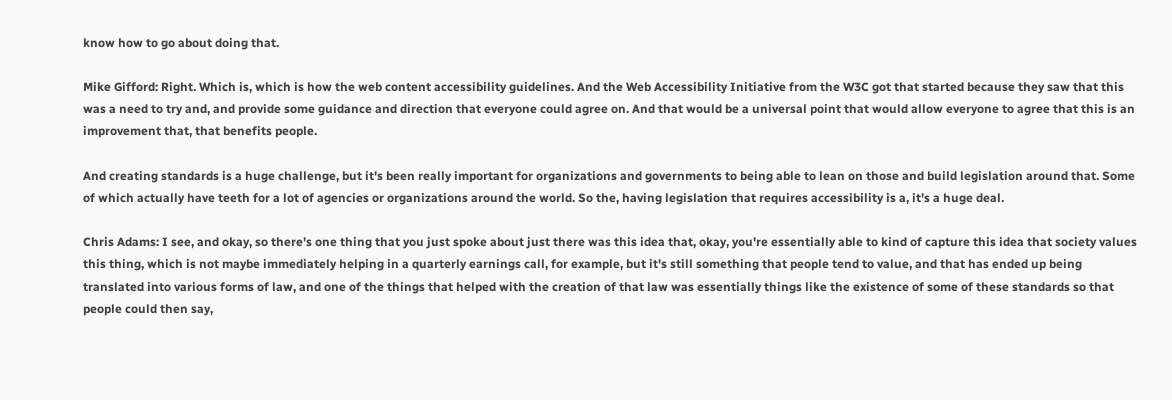know how to go about doing that.

Mike Gifford: Right. Which is, which is how the web content accessibility guidelines. And the Web Accessibility Initiative from the W3C got that started because they saw that this was a need to try and, and provide some guidance and direction that everyone could agree on. And that would be a universal point that would allow everyone to agree that this is an improvement that, that benefits people.

And creating standards is a huge challenge, but it's been really important for organizations and governments to being able to lean on those and build legislation around that. Some of which actually have teeth for a lot of agencies or organizations around the world. So the, having legislation that requires accessibility is a, it's a huge deal.

Chris Adams: I see, and okay, so there's one thing that you just spoke about just there was this idea that, okay, you're essentially able to kind of capture this idea that society values this thing, which is not maybe immediately helping in a quarterly earnings call, for example, but it's still something that people tend to value, and that has ended up being translated into various forms of law, and one of the things that helped with the creation of that law was essentially things like the existence of some of these standards so that people could then say,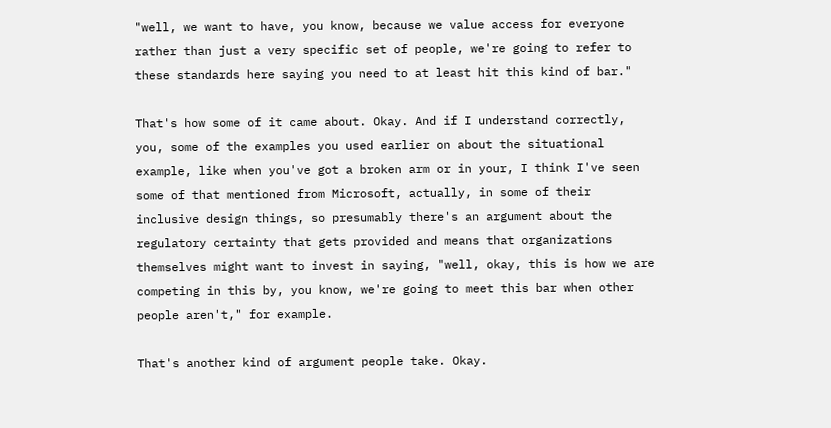"well, we want to have, you know, because we value access for everyone rather than just a very specific set of people, we're going to refer to these standards here saying you need to at least hit this kind of bar."

That's how some of it came about. Okay. And if I understand correctly, you, some of the examples you used earlier on about the situational example, like when you've got a broken arm or in your, I think I've seen some of that mentioned from Microsoft, actually, in some of their inclusive design things, so presumably there's an argument about the regulatory certainty that gets provided and means that organizations themselves might want to invest in saying, "well, okay, this is how we are competing in this by, you know, we're going to meet this bar when other people aren't," for example.

That's another kind of argument people take. Okay.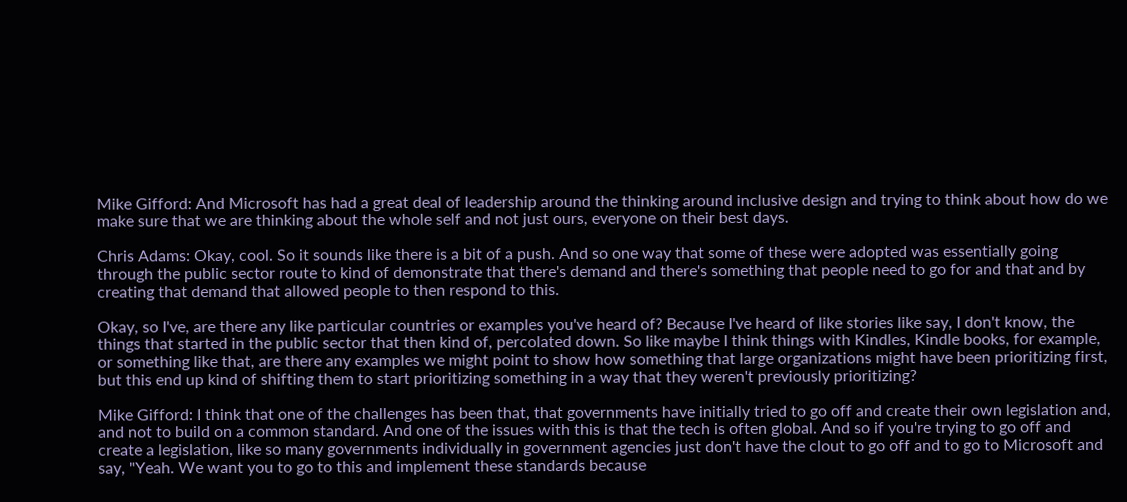Mike Gifford: And Microsoft has had a great deal of leadership around the thinking around inclusive design and trying to think about how do we make sure that we are thinking about the whole self and not just ours, everyone on their best days.

Chris Adams: Okay, cool. So it sounds like there is a bit of a push. And so one way that some of these were adopted was essentially going through the public sector route to kind of demonstrate that there's demand and there's something that people need to go for and that and by creating that demand that allowed people to then respond to this.

Okay, so I've, are there any like particular countries or examples you've heard of? Because I've heard of like stories like say, I don't know, the things that started in the public sector that then kind of, percolated down. So like maybe I think things with Kindles, Kindle books, for example, or something like that, are there any examples we might point to show how something that large organizations might have been prioritizing first, but this end up kind of shifting them to start prioritizing something in a way that they weren't previously prioritizing?

Mike Gifford: I think that one of the challenges has been that, that governments have initially tried to go off and create their own legislation and, and not to build on a common standard. And one of the issues with this is that the tech is often global. And so if you're trying to go off and create a legislation, like so many governments individually in government agencies just don't have the clout to go off and to go to Microsoft and say, "Yeah. We want you to go to this and implement these standards because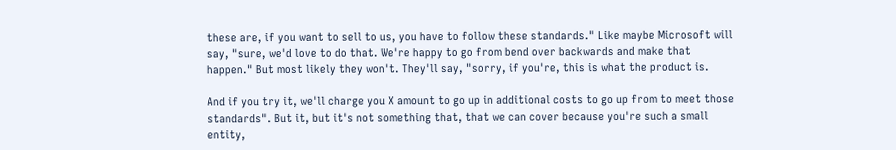these are, if you want to sell to us, you have to follow these standards." Like maybe Microsoft will say, "sure, we'd love to do that. We're happy to go from bend over backwards and make that happen." But most likely they won't. They'll say, "sorry, if you're, this is what the product is.

And if you try it, we'll charge you X amount to go up in additional costs to go up from to meet those standards". But it, but it's not something that, that we can cover because you're such a small entity,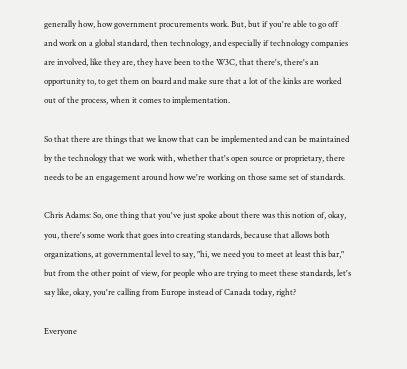generally how, how government procurements work. But, but if you're able to go off and work on a global standard, then technology, and especially if technology companies are involved, like they are, they have been to the W3C, that there's, there's an opportunity to, to get them on board and make sure that a lot of the kinks are worked out of the process, when it comes to implementation.

So that there are things that we know that can be implemented and can be maintained by the technology that we work with, whether that's open source or proprietary, there needs to be an engagement around how we're working on those same set of standards.

Chris Adams: So, one thing that you've just spoke about there was this notion of, okay, you, there's some work that goes into creating standards, because that allows both organizations, at governmental level to say, "hi, we need you to meet at least this bar," but from the other point of view, for people who are trying to meet these standards, let's say like, okay, you're calling from Europe instead of Canada today, right?

Everyone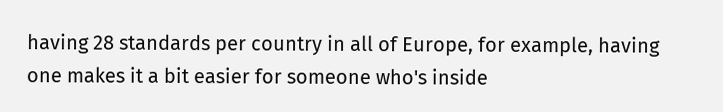having 28 standards per country in all of Europe, for example, having one makes it a bit easier for someone who's inside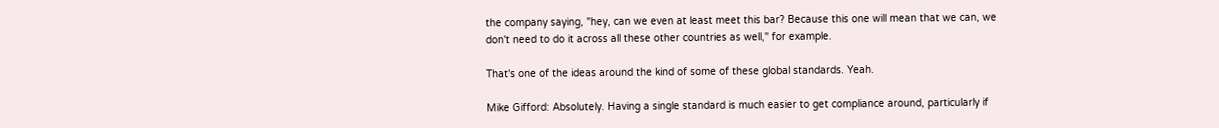the company saying, "hey, can we even at least meet this bar? Because this one will mean that we can, we don't need to do it across all these other countries as well," for example.

That's one of the ideas around the kind of some of these global standards. Yeah.

Mike Gifford: Absolutely. Having a single standard is much easier to get compliance around, particularly if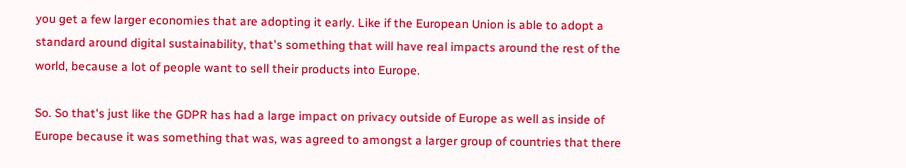you get a few larger economies that are adopting it early. Like if the European Union is able to adopt a standard around digital sustainability, that's something that will have real impacts around the rest of the world, because a lot of people want to sell their products into Europe.

So. So that's just like the GDPR has had a large impact on privacy outside of Europe as well as inside of Europe because it was something that was, was agreed to amongst a larger group of countries that there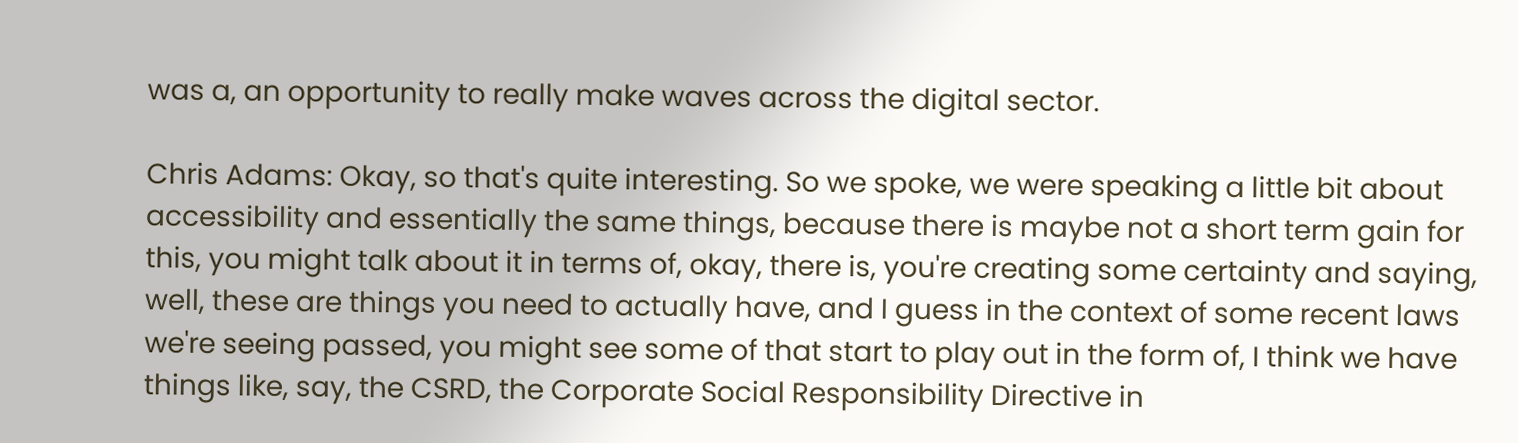was a, an opportunity to really make waves across the digital sector.

Chris Adams: Okay, so that's quite interesting. So we spoke, we were speaking a little bit about accessibility and essentially the same things, because there is maybe not a short term gain for this, you might talk about it in terms of, okay, there is, you're creating some certainty and saying, well, these are things you need to actually have, and I guess in the context of some recent laws we're seeing passed, you might see some of that start to play out in the form of, I think we have things like, say, the CSRD, the Corporate Social Responsibility Directive in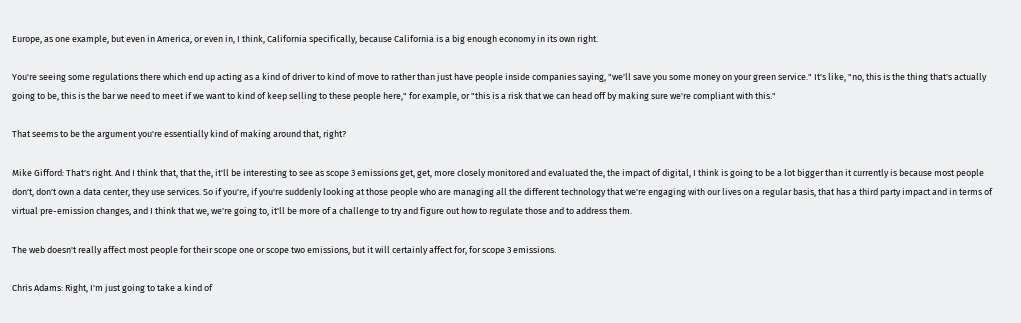Europe, as one example, but even in America, or even in, I think, California specifically, because California is a big enough economy in its own right.

You're seeing some regulations there which end up acting as a kind of driver to kind of move to rather than just have people inside companies saying, "we'll save you some money on your green service." It's like, "no, this is the thing that's actually going to be, this is the bar we need to meet if we want to kind of keep selling to these people here," for example, or "this is a risk that we can head off by making sure we're compliant with this."

That seems to be the argument you're essentially kind of making around that, right?

Mike Gifford: That's right. And I think that, that the, it'll be interesting to see as scope 3 emissions get, get, more closely monitored and evaluated the, the impact of digital, I think is going to be a lot bigger than it currently is because most people don't, don't own a data center, they use services. So if you're, if you're suddenly looking at those people who are managing all the different technology that we're engaging with our lives on a regular basis, that has a third party impact and in terms of virtual pre-emission changes, and I think that we, we're going to, it'll be more of a challenge to try and figure out how to regulate those and to address them.

The web doesn't really affect most people for their scope one or scope two emissions, but it will certainly affect for, for scope 3 emissions.

Chris Adams: Right, I'm just going to take a kind of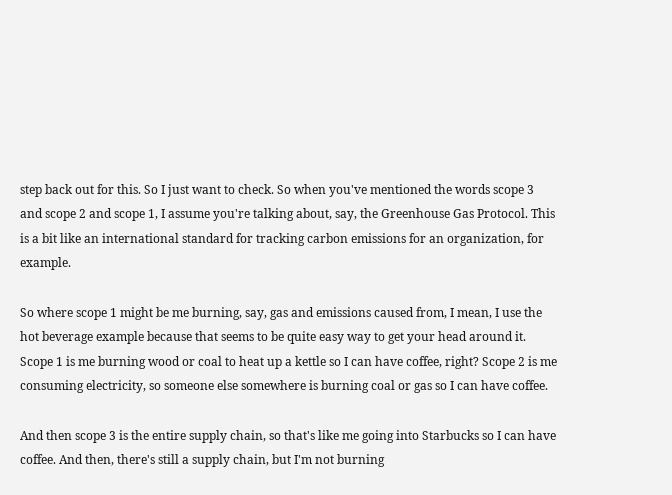step back out for this. So I just want to check. So when you've mentioned the words scope 3 and scope 2 and scope 1, I assume you're talking about, say, the Greenhouse Gas Protocol. This is a bit like an international standard for tracking carbon emissions for an organization, for example.

So where scope 1 might be me burning, say, gas and emissions caused from, I mean, I use the hot beverage example because that seems to be quite easy way to get your head around it. Scope 1 is me burning wood or coal to heat up a kettle so I can have coffee, right? Scope 2 is me consuming electricity, so someone else somewhere is burning coal or gas so I can have coffee.

And then scope 3 is the entire supply chain, so that's like me going into Starbucks so I can have coffee. And then, there's still a supply chain, but I'm not burning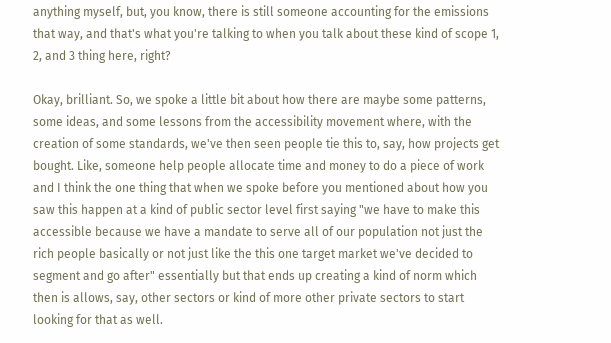anything myself, but, you know, there is still someone accounting for the emissions that way, and that's what you're talking to when you talk about these kind of scope 1, 2, and 3 thing here, right?

Okay, brilliant. So, we spoke a little bit about how there are maybe some patterns, some ideas, and some lessons from the accessibility movement where, with the creation of some standards, we've then seen people tie this to, say, how projects get bought. Like, someone help people allocate time and money to do a piece of work and I think the one thing that when we spoke before you mentioned about how you saw this happen at a kind of public sector level first saying "we have to make this accessible because we have a mandate to serve all of our population not just the rich people basically or not just like the this one target market we've decided to segment and go after" essentially but that ends up creating a kind of norm which then is allows, say, other sectors or kind of more other private sectors to start looking for that as well.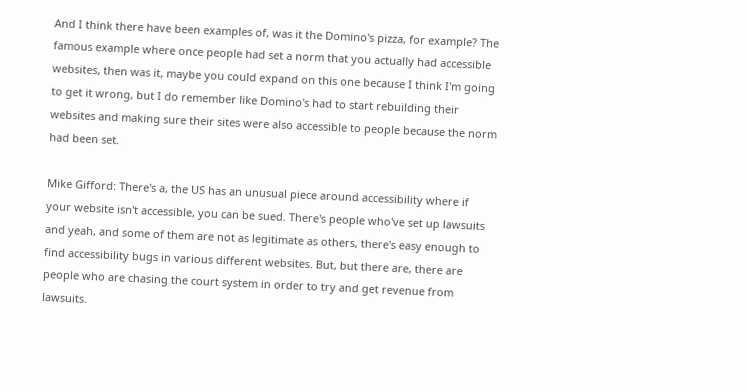And I think there have been examples of, was it the Domino's pizza, for example? The famous example where once people had set a norm that you actually had accessible websites, then was it, maybe you could expand on this one because I think I'm going to get it wrong, but I do remember like Domino's had to start rebuilding their websites and making sure their sites were also accessible to people because the norm had been set.

Mike Gifford: There's a, the US has an unusual piece around accessibility where if your website isn't accessible, you can be sued. There's people who've set up lawsuits and yeah, and some of them are not as legitimate as others, there's easy enough to find accessibility bugs in various different websites. But, but there are, there are people who are chasing the court system in order to try and get revenue from lawsuits.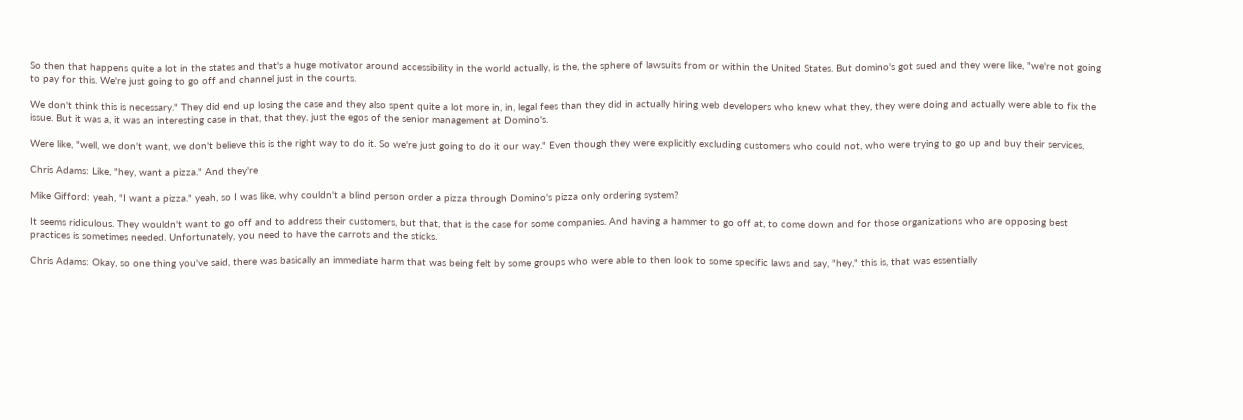So then that happens quite a lot in the states and that's a huge motivator around accessibility in the world actually, is the, the sphere of lawsuits from or within the United States. But domino's got sued and they were like, "we're not going to pay for this. We're just going to go off and channel just in the courts.

We don't think this is necessary." They did end up losing the case and they also spent quite a lot more in, in, legal fees than they did in actually hiring web developers who knew what they, they were doing and actually were able to fix the issue. But it was a, it was an interesting case in that, that they, just the egos of the senior management at Domino's.

Were like, "well, we don't want, we don't believe this is the right way to do it. So we're just going to do it our way." Even though they were explicitly excluding customers who could not, who were trying to go up and buy their services,

Chris Adams: Like, "hey, want a pizza." And they're

Mike Gifford: yeah, "I want a pizza." yeah, so I was like, why couldn't a blind person order a pizza through Domino's pizza only ordering system?

It seems ridiculous. They wouldn't want to go off and to address their customers, but that, that is the case for some companies. And having a hammer to go off at, to come down and for those organizations who are opposing best practices is sometimes needed. Unfortunately, you need to have the carrots and the sticks.

Chris Adams: Okay, so one thing you've said, there was basically an immediate harm that was being felt by some groups who were able to then look to some specific laws and say, "hey," this is, that was essentially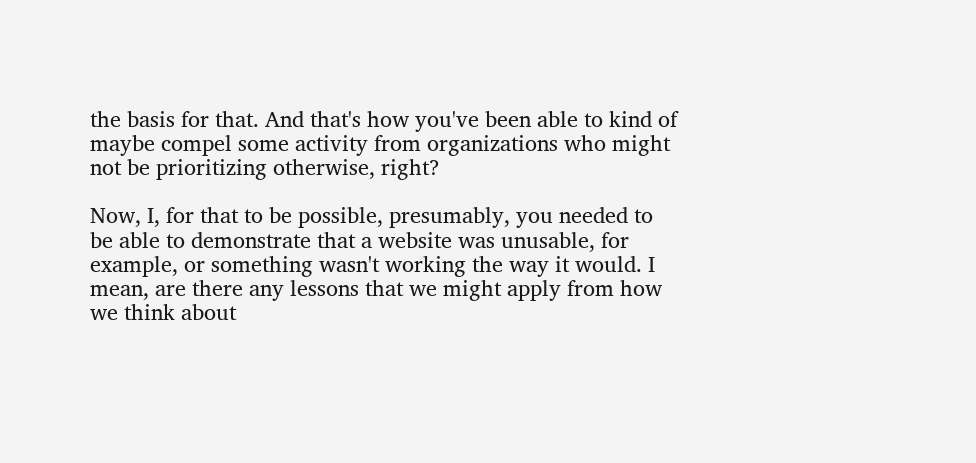the basis for that. And that's how you've been able to kind of maybe compel some activity from organizations who might not be prioritizing otherwise, right?

Now, I, for that to be possible, presumably, you needed to be able to demonstrate that a website was unusable, for example, or something wasn't working the way it would. I mean, are there any lessons that we might apply from how we think about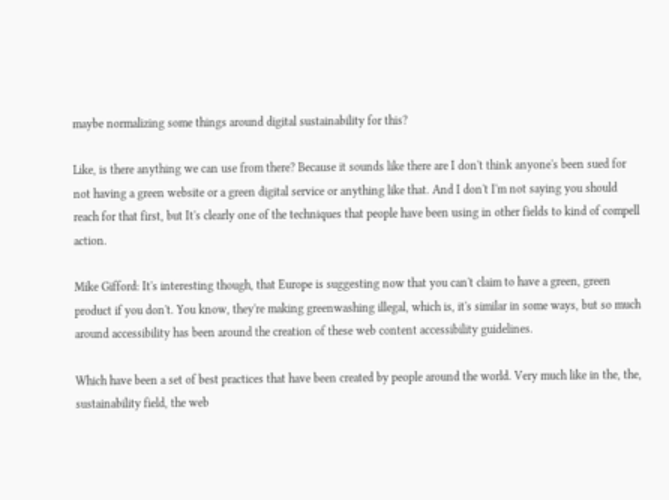maybe normalizing some things around digital sustainability for this?

Like, is there anything we can use from there? Because it sounds like there are I don't think anyone's been sued for not having a green website or a green digital service or anything like that. And I don't I'm not saying you should reach for that first, but It's clearly one of the techniques that people have been using in other fields to kind of compell action.

Mike Gifford: It's interesting though, that Europe is suggesting now that you can't claim to have a green, green product if you don't. You know, they're making greenwashing illegal, which is, it's similar in some ways, but so much around accessibility has been around the creation of these web content accessibility guidelines.

Which have been a set of best practices that have been created by people around the world. Very much like in the, the, sustainability field, the web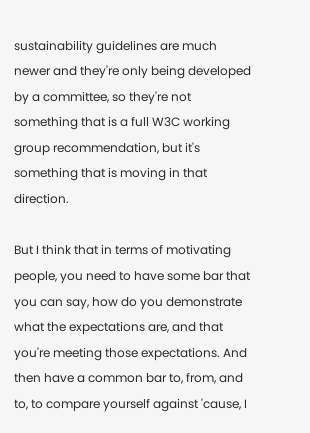sustainability guidelines are much newer and they're only being developed by a committee, so they're not something that is a full W3C working group recommendation, but it's something that is moving in that direction.

But I think that in terms of motivating people, you need to have some bar that you can say, how do you demonstrate what the expectations are, and that you're meeting those expectations. And then have a common bar to, from, and to, to compare yourself against 'cause, I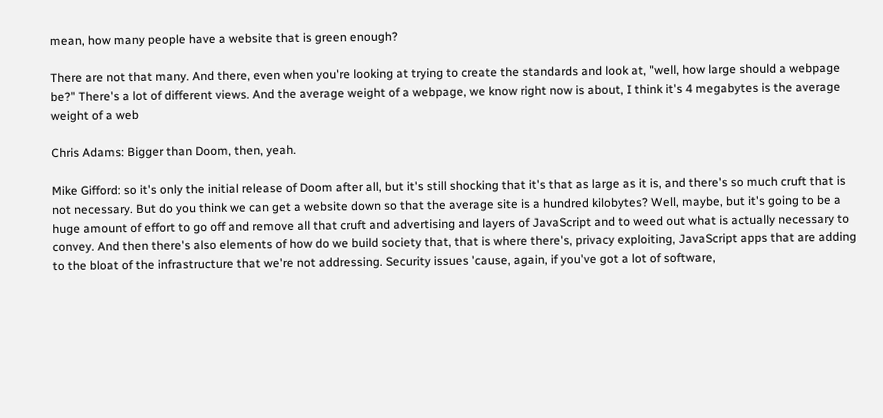mean, how many people have a website that is green enough?

There are not that many. And there, even when you're looking at trying to create the standards and look at, "well, how large should a webpage be?" There's a lot of different views. And the average weight of a webpage, we know right now is about, I think it's 4 megabytes is the average weight of a web

Chris Adams: Bigger than Doom, then, yeah.

Mike Gifford: so it's only the initial release of Doom after all, but it's still shocking that it's that as large as it is, and there's so much cruft that is not necessary. But do you think we can get a website down so that the average site is a hundred kilobytes? Well, maybe, but it's going to be a huge amount of effort to go off and remove all that cruft and advertising and layers of JavaScript and to weed out what is actually necessary to convey. And then there's also elements of how do we build society that, that is where there's, privacy exploiting, JavaScript apps that are adding to the bloat of the infrastructure that we're not addressing. Security issues 'cause, again, if you've got a lot of software,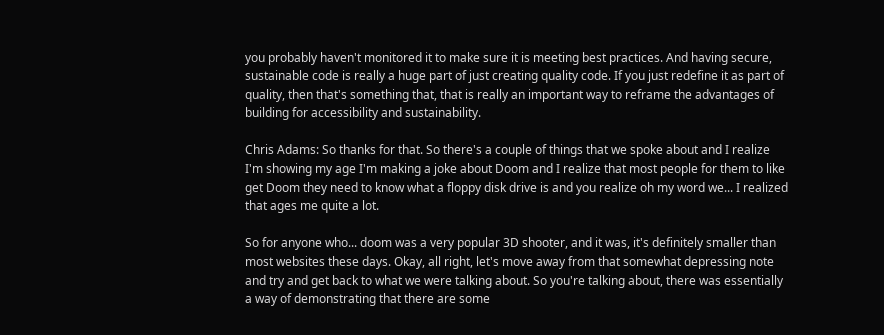you probably haven't monitored it to make sure it is meeting best practices. And having secure, sustainable code is really a huge part of just creating quality code. If you just redefine it as part of quality, then that's something that, that is really an important way to reframe the advantages of building for accessibility and sustainability.

Chris Adams: So thanks for that. So there's a couple of things that we spoke about and I realize I'm showing my age I'm making a joke about Doom and I realize that most people for them to like get Doom they need to know what a floppy disk drive is and you realize oh my word we... I realized that ages me quite a lot.

So for anyone who... doom was a very popular 3D shooter, and it was, it's definitely smaller than most websites these days. Okay, all right, let's move away from that somewhat depressing note and try and get back to what we were talking about. So you're talking about, there was essentially a way of demonstrating that there are some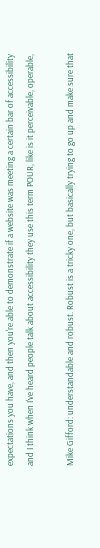expectations you have, and then you're able to demonstrate if a website was meeting a certain bar of accessibility and I think when I've heard people talk about accessibility they use this term POUR, like is it perceivable, operable,

Mike Gifford: understandable and robust. Robust is a tricky one, but basically trying to go up and make sure that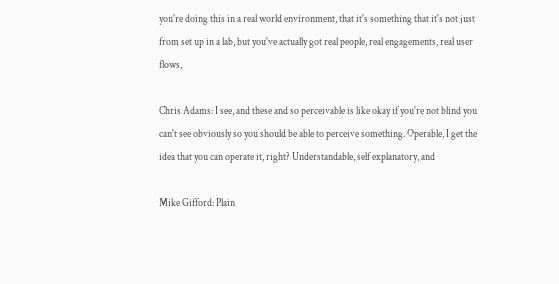you're doing this in a real world environment, that it's something that it's not just from set up in a lab, but you've actually got real people, real engagements, real user flows,

Chris Adams: I see, and these and so perceivable is like okay if you're not blind you can't see obviously so you should be able to perceive something. Operable, I get the idea that you can operate it, right? Understandable, self explanatory, and

Mike Gifford: Plain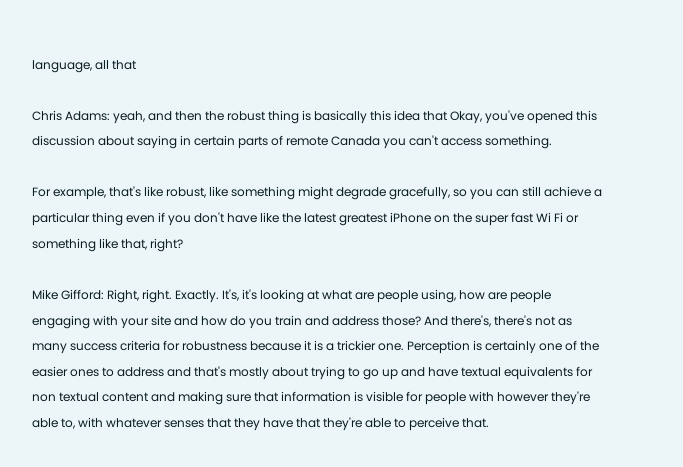language, all that

Chris Adams: yeah, and then the robust thing is basically this idea that Okay, you've opened this discussion about saying in certain parts of remote Canada you can't access something.

For example, that's like robust, like something might degrade gracefully, so you can still achieve a particular thing even if you don't have like the latest greatest iPhone on the super fast Wi Fi or something like that, right?

Mike Gifford: Right, right. Exactly. It's, it's looking at what are people using, how are people engaging with your site and how do you train and address those? And there's, there's not as many success criteria for robustness because it is a trickier one. Perception is certainly one of the easier ones to address and that's mostly about trying to go up and have textual equivalents for non textual content and making sure that information is visible for people with however they're able to, with whatever senses that they have that they're able to perceive that.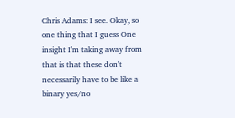Chris Adams: I see. Okay, so one thing that I guess One insight I'm taking away from that is that these don't necessarily have to be like a binary yes/no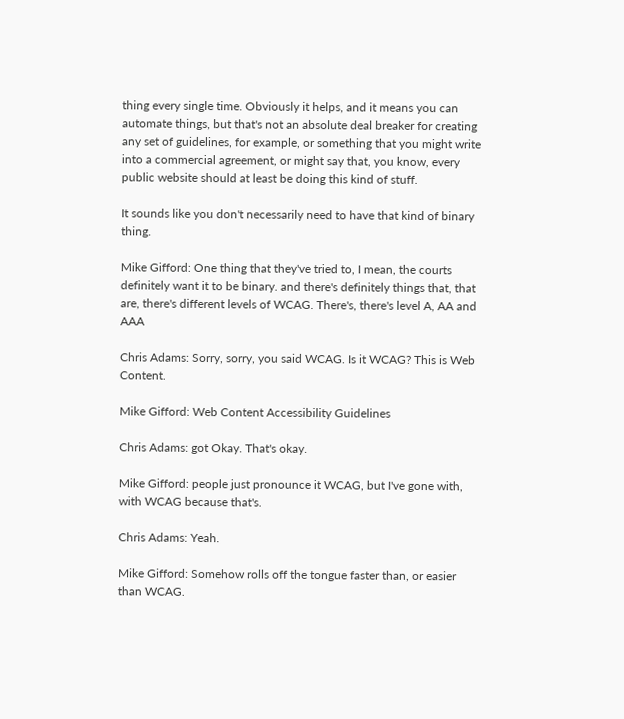thing every single time. Obviously it helps, and it means you can automate things, but that's not an absolute deal breaker for creating any set of guidelines, for example, or something that you might write into a commercial agreement, or might say that, you know, every public website should at least be doing this kind of stuff.

It sounds like you don't necessarily need to have that kind of binary thing.

Mike Gifford: One thing that they've tried to, I mean, the courts definitely want it to be binary. and there's definitely things that, that are, there's different levels of WCAG. There's, there's level A, AA and AAA

Chris Adams: Sorry, sorry, you said WCAG. Is it WCAG? This is Web Content.

Mike Gifford: Web Content Accessibility Guidelines

Chris Adams: got Okay. That's okay.

Mike Gifford: people just pronounce it WCAG, but I've gone with, with WCAG because that's.

Chris Adams: Yeah.

Mike Gifford: Somehow rolls off the tongue faster than, or easier than WCAG.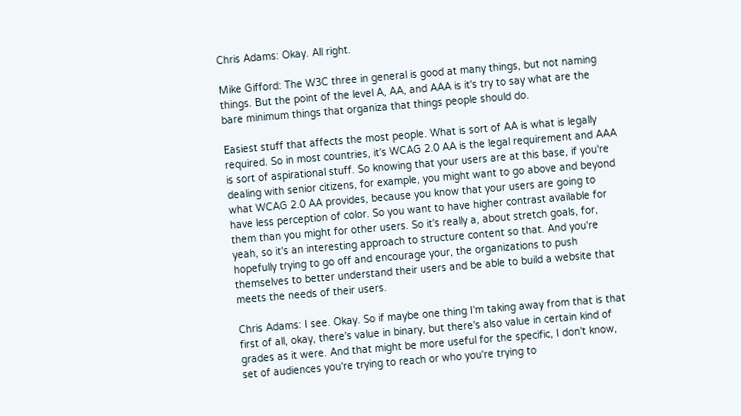Chris Adams: Okay. All right.

Mike Gifford: The W3C three in general is good at many things, but not naming things. But the point of the level A, AA, and AAA is it's try to say what are the bare minimum things that organiza that things people should do.

Easiest stuff that affects the most people. What is sort of AA is what is legally required. So in most countries, it's WCAG 2.0 AA is the legal requirement and AAA is sort of aspirational stuff. So knowing that your users are at this base, if you're dealing with senior citizens, for example, you might want to go above and beyond what WCAG 2.0 AA provides, because you know that your users are going to have less perception of color. So you want to have higher contrast available for them than you might for other users. So it's really a, about stretch goals, for, yeah, so it's an interesting approach to structure content so that. And you're hopefully trying to go off and encourage your, the organizations to push themselves to better understand their users and be able to build a website that meets the needs of their users.

Chris Adams: I see. Okay. So if maybe one thing I'm taking away from that is that first of all, okay, there's value in binary, but there's also value in certain kind of grades as it were. And that might be more useful for the specific, I don't know, set of audiences you're trying to reach or who you're trying to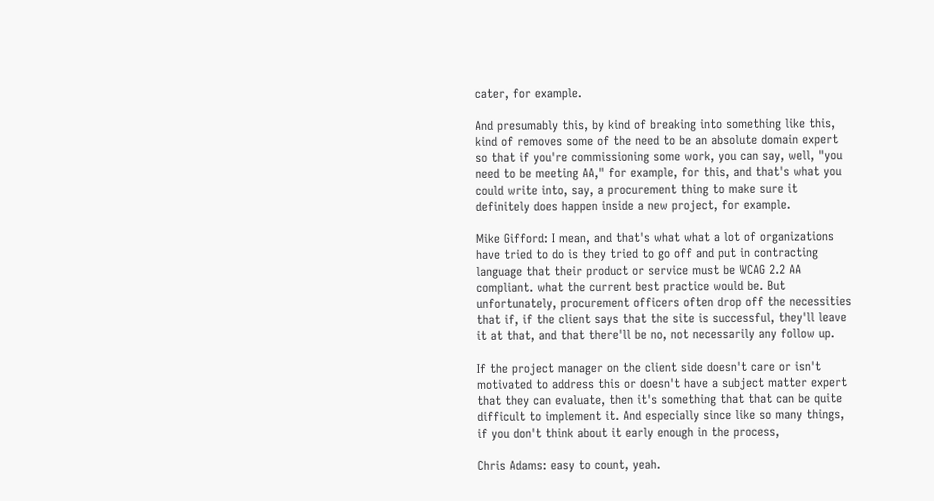cater, for example.

And presumably this, by kind of breaking into something like this, kind of removes some of the need to be an absolute domain expert so that if you're commissioning some work, you can say, well, "you need to be meeting AA," for example, for this, and that's what you could write into, say, a procurement thing to make sure it definitely does happen inside a new project, for example.

Mike Gifford: I mean, and that's what what a lot of organizations have tried to do is they tried to go off and put in contracting language that their product or service must be WCAG 2.2 AA compliant. what the current best practice would be. But unfortunately, procurement officers often drop off the necessities that if, if the client says that the site is successful, they'll leave it at that, and that there'll be no, not necessarily any follow up.

If the project manager on the client side doesn't care or isn't motivated to address this or doesn't have a subject matter expert that they can evaluate, then it's something that that can be quite difficult to implement it. And especially since like so many things, if you don't think about it early enough in the process,

Chris Adams: easy to count, yeah.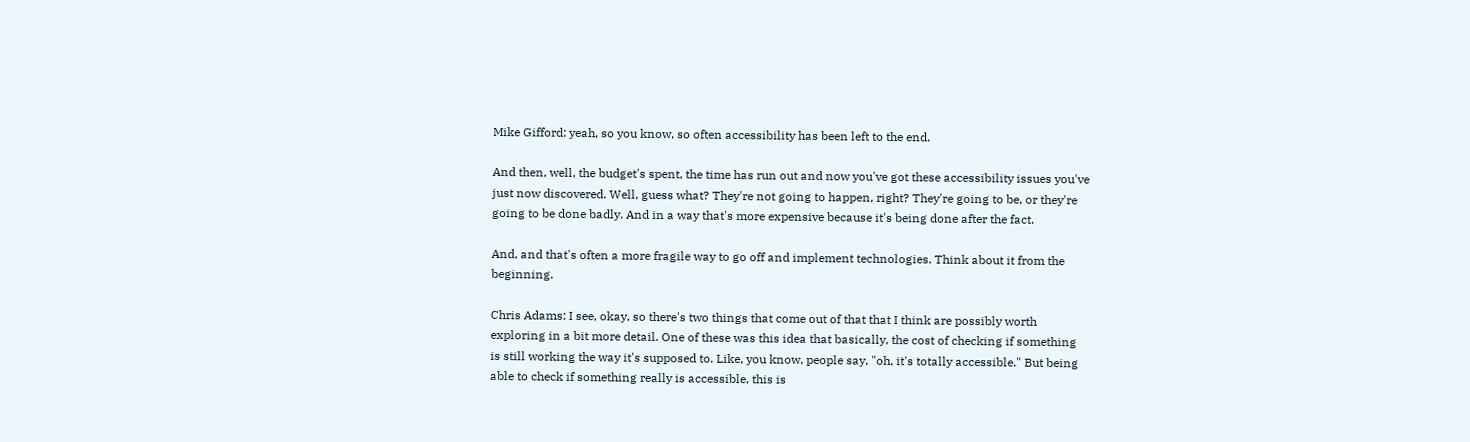Mike Gifford: yeah, so you know, so often accessibility has been left to the end.

And then, well, the budget's spent, the time has run out and now you've got these accessibility issues you've just now discovered. Well, guess what? They're not going to happen, right? They're going to be, or they're going to be done badly. And in a way that's more expensive because it's being done after the fact.

And, and that's often a more fragile way to go off and implement technologies. Think about it from the beginning.

Chris Adams: I see, okay, so there's two things that come out of that that I think are possibly worth exploring in a bit more detail. One of these was this idea that basically, the cost of checking if something is still working the way it's supposed to. Like, you know, people say, "oh, it's totally accessible." But being able to check if something really is accessible, this is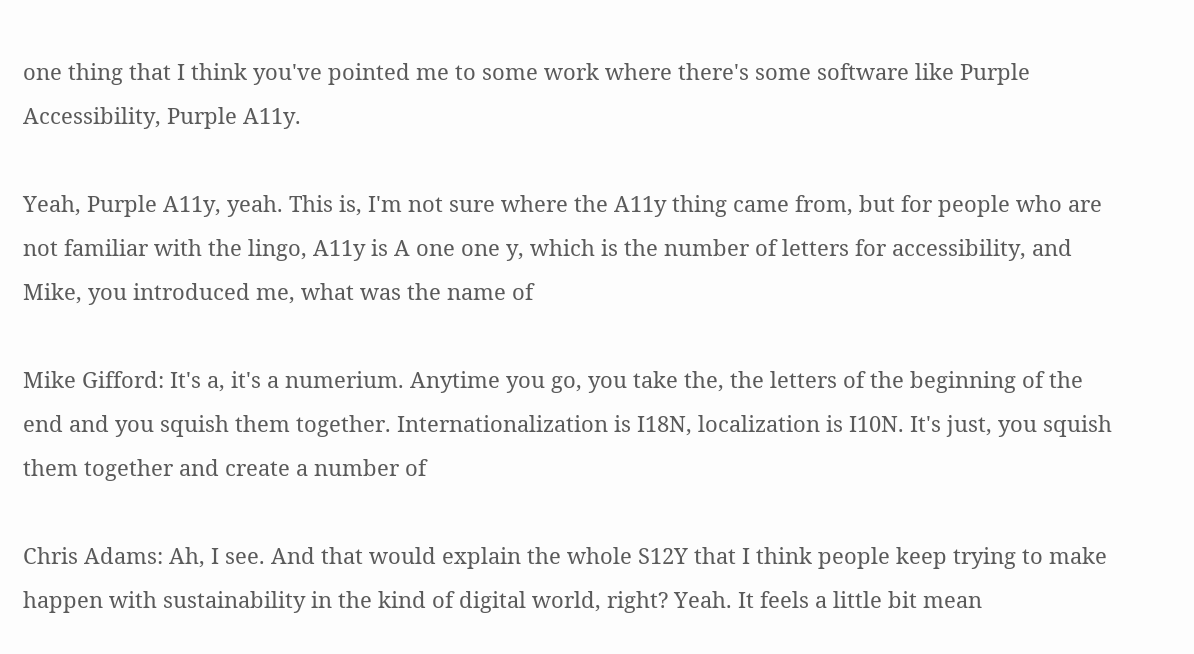one thing that I think you've pointed me to some work where there's some software like Purple Accessibility, Purple A11y.

Yeah, Purple A11y, yeah. This is, I'm not sure where the A11y thing came from, but for people who are not familiar with the lingo, A11y is A one one y, which is the number of letters for accessibility, and Mike, you introduced me, what was the name of

Mike Gifford: It's a, it's a numerium. Anytime you go, you take the, the letters of the beginning of the end and you squish them together. Internationalization is I18N, localization is I10N. It's just, you squish them together and create a number of

Chris Adams: Ah, I see. And that would explain the whole S12Y that I think people keep trying to make happen with sustainability in the kind of digital world, right? Yeah. It feels a little bit mean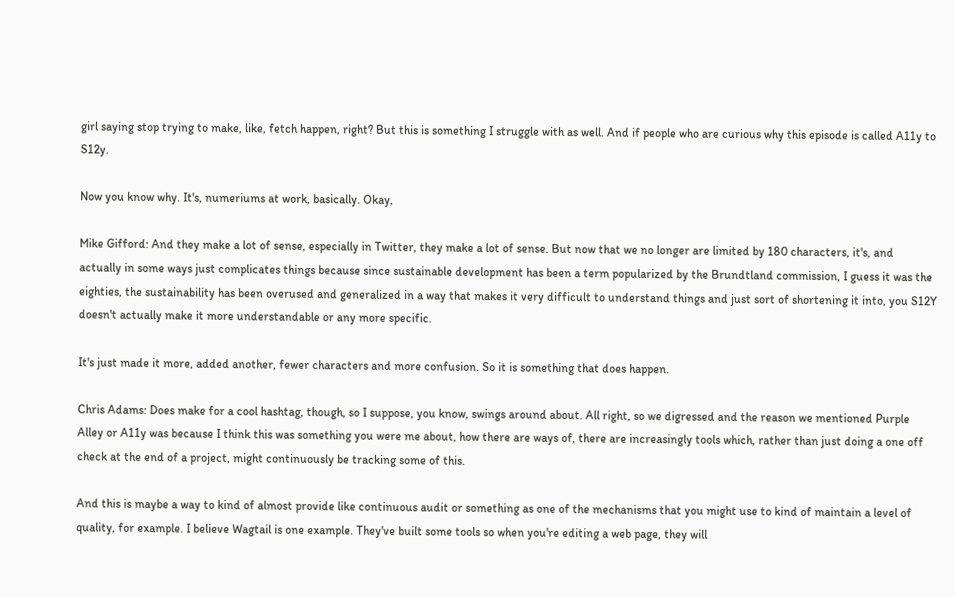girl saying stop trying to make, like, fetch happen, right? But this is something I struggle with as well. And if people who are curious why this episode is called A11y to S12y.

Now you know why. It's, numeriums at work, basically. Okay,

Mike Gifford: And they make a lot of sense, especially in Twitter, they make a lot of sense. But now that we no longer are limited by 180 characters, it's, and actually in some ways just complicates things because since sustainable development has been a term popularized by the Brundtland commission, I guess it was the eighties, the sustainability has been overused and generalized in a way that makes it very difficult to understand things and just sort of shortening it into, you S12Y doesn't actually make it more understandable or any more specific.

It's just made it more, added another, fewer characters and more confusion. So it is something that does happen.

Chris Adams: Does make for a cool hashtag, though, so I suppose, you know, swings around about. All right, so we digressed and the reason we mentioned Purple Alley or A11y was because I think this was something you were me about, how there are ways of, there are increasingly tools which, rather than just doing a one off check at the end of a project, might continuously be tracking some of this.

And this is maybe a way to kind of almost provide like continuous audit or something as one of the mechanisms that you might use to kind of maintain a level of quality, for example. I believe Wagtail is one example. They've built some tools so when you're editing a web page, they will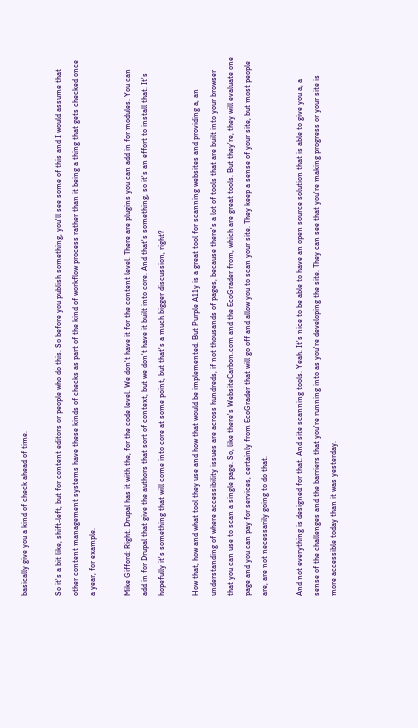basically give you a kind of check ahead of time.

So it's a bit like, shift-left, but for content editors or people who do this. So before you publish something, you'll see some of this and I would assume that other content management systems have these kinds of checks as part of the kind of workflow process rather than it being a thing that gets checked once a year, for example.

Mike Gifford: Right. Drupal has it with the, for the code level. We don't have it for the content level. There are plugins you can add in for modules. You can add in for Drupal that give the authors that sort of context, but we don't have it built into core. And that's something, so it's an effort to install that. It's hopefully it's something that will come into core at some point, but that's a much bigger discussion, right?

How that, how and what tool they use and how that would be implemented. But Purple A11y is a great tool for scanning websites and providing a, an understanding of where accessibility issues are across hundreds, if not thousands of pages, because there's a lot of tools that are built into your browser that you can use to scan a single page. So, like there's WebsiteCarbon.com and the EcoGrader from, which are great tools. But they're, they will evaluate one page and you can pay for services, certainly from EcoGrader that will go off and allow you to scan your site. They keep a sense of your site, but most people are, are not necessarily going to do that.

And not everything is designed for that. And site scanning tools. Yeah. It's nice to be able to have an open source solution that is able to give you a, a sense of the challenges and the barriers that you're running into as you're developing the site. They can see that you're making progress or your site is more accessible today than it was yesterday.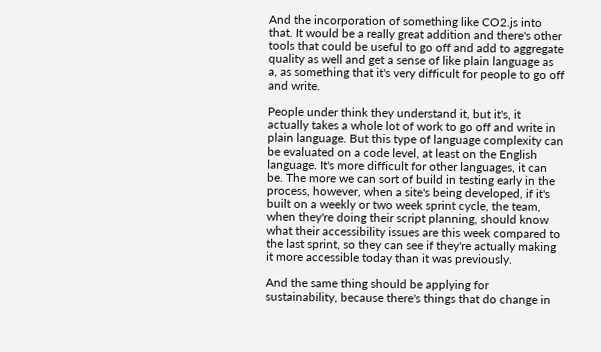And the incorporation of something like CO2.js into that. It would be a really great addition and there's other tools that could be useful to go off and add to aggregate quality as well and get a sense of like plain language as a, as something that it's very difficult for people to go off and write.

People under think they understand it, but it's, it actually takes a whole lot of work to go off and write in plain language. But this type of language complexity can be evaluated on a code level, at least on the English language. It's more difficult for other languages, it can be. The more we can sort of build in testing early in the process, however, when a site's being developed, if it's built on a weekly or two week sprint cycle, the team, when they're doing their script planning, should know what their accessibility issues are this week compared to the last sprint, so they can see if they're actually making it more accessible today than it was previously.

And the same thing should be applying for sustainability, because there's things that do change in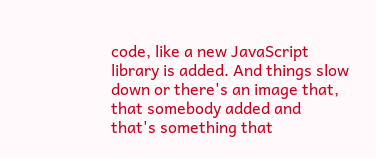code, like a new JavaScript library is added. And things slow down or there's an image that, that somebody added and that's something that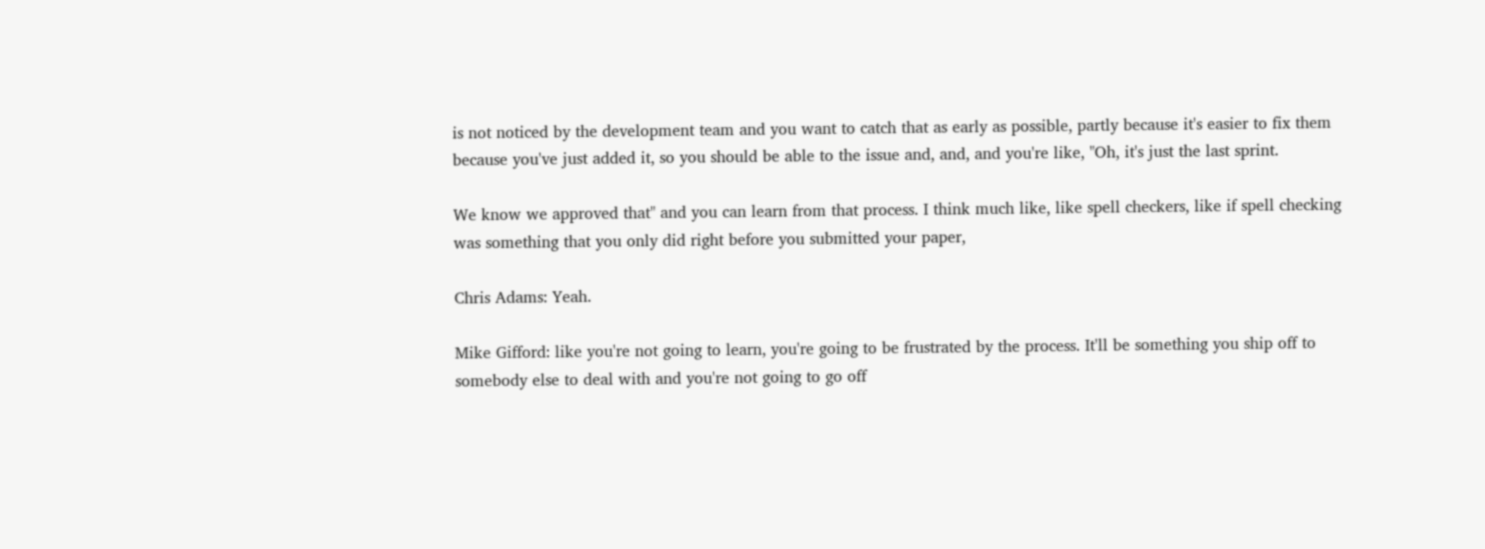is not noticed by the development team and you want to catch that as early as possible, partly because it's easier to fix them because you've just added it, so you should be able to the issue and, and, and you're like, "Oh, it's just the last sprint.

We know we approved that" and you can learn from that process. I think much like, like spell checkers, like if spell checking was something that you only did right before you submitted your paper,

Chris Adams: Yeah.

Mike Gifford: like you're not going to learn, you're going to be frustrated by the process. It'll be something you ship off to somebody else to deal with and you're not going to go off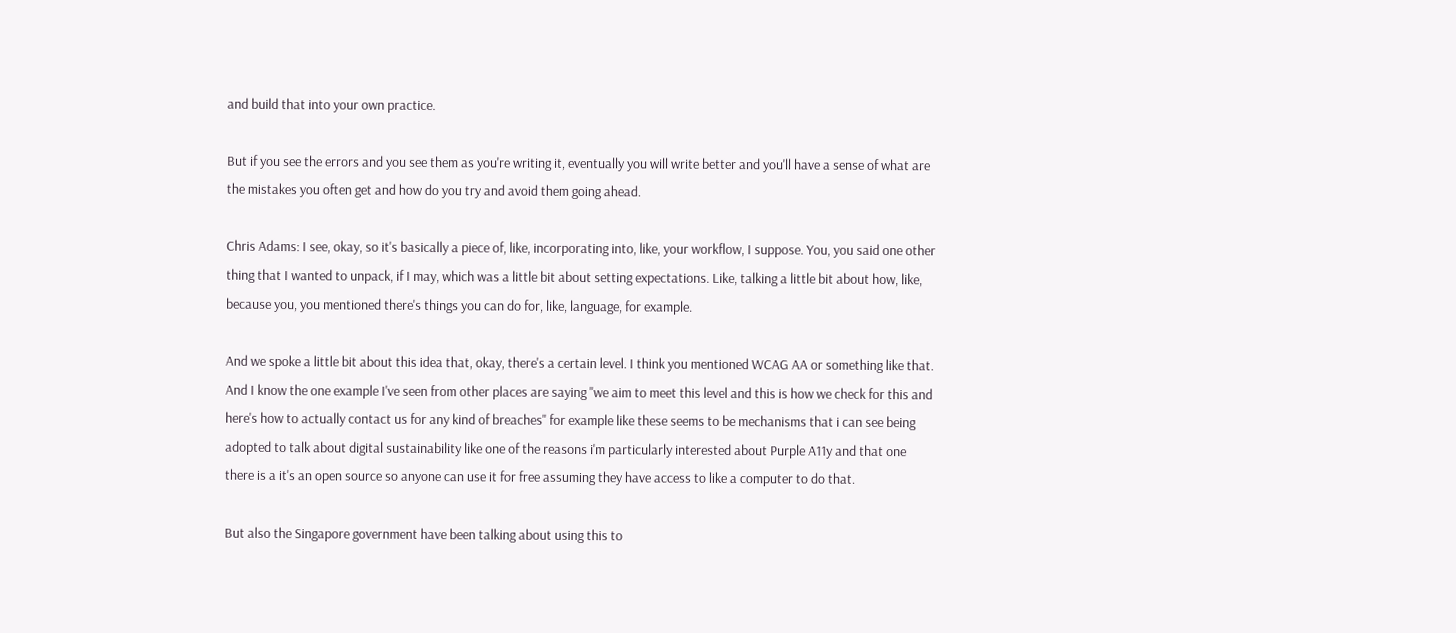and build that into your own practice.

But if you see the errors and you see them as you're writing it, eventually you will write better and you'll have a sense of what are the mistakes you often get and how do you try and avoid them going ahead.

Chris Adams: I see, okay, so it's basically a piece of, like, incorporating into, like, your workflow, I suppose. You, you said one other thing that I wanted to unpack, if I may, which was a little bit about setting expectations. Like, talking a little bit about how, like, because you, you mentioned there's things you can do for, like, language, for example.

And we spoke a little bit about this idea that, okay, there's a certain level. I think you mentioned WCAG AA or something like that. And I know the one example I've seen from other places are saying "we aim to meet this level and this is how we check for this and here's how to actually contact us for any kind of breaches" for example like these seems to be mechanisms that i can see being adopted to talk about digital sustainability like one of the reasons i'm particularly interested about Purple A11y and that one there is a it's an open source so anyone can use it for free assuming they have access to like a computer to do that.

But also the Singapore government have been talking about using this to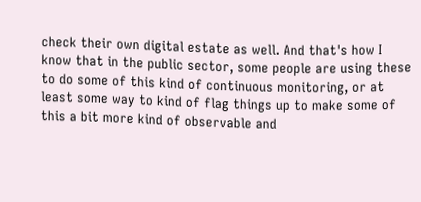check their own digital estate as well. And that's how I know that in the public sector, some people are using these to do some of this kind of continuous monitoring, or at least some way to kind of flag things up to make some of this a bit more kind of observable and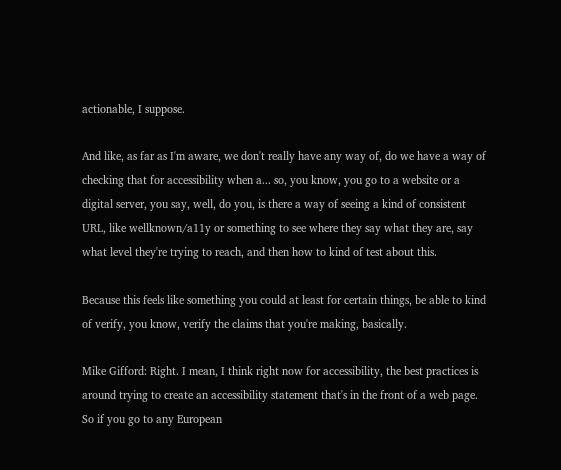actionable, I suppose.

And like, as far as I'm aware, we don't really have any way of, do we have a way of checking that for accessibility when a... so, you know, you go to a website or a digital server, you say, well, do you, is there a way of seeing a kind of consistent URL, like wellknown/a11y or something to see where they say what they are, say what level they're trying to reach, and then how to kind of test about this.

Because this feels like something you could at least for certain things, be able to kind of verify, you know, verify the claims that you're making, basically.

Mike Gifford: Right. I mean, I think right now for accessibility, the best practices is around trying to create an accessibility statement that's in the front of a web page. So if you go to any European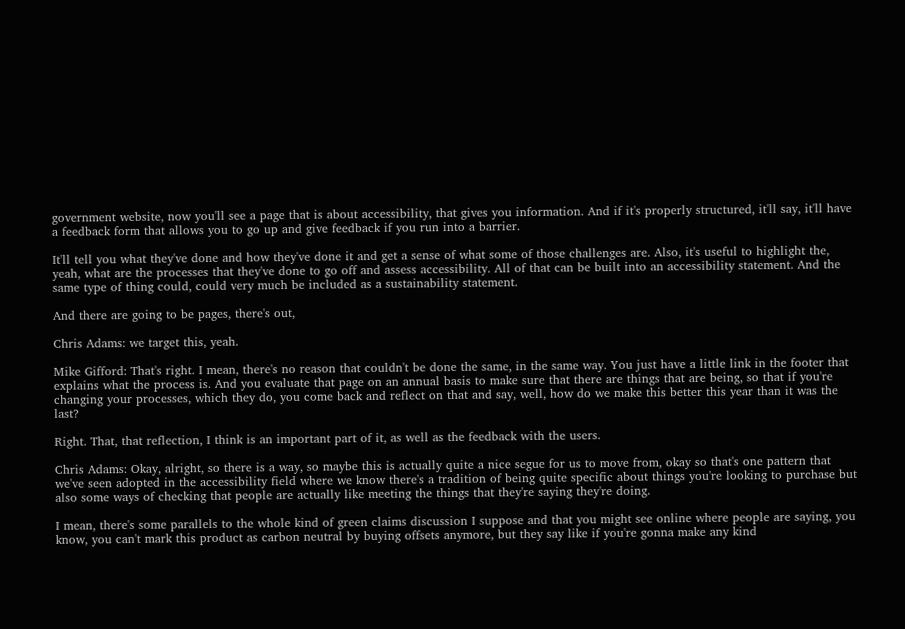government website, now you'll see a page that is about accessibility, that gives you information. And if it's properly structured, it'll say, it'll have a feedback form that allows you to go up and give feedback if you run into a barrier.

It'll tell you what they've done and how they've done it and get a sense of what some of those challenges are. Also, it's useful to highlight the, yeah, what are the processes that they've done to go off and assess accessibility. All of that can be built into an accessibility statement. And the same type of thing could, could very much be included as a sustainability statement.

And there are going to be pages, there's out,

Chris Adams: we target this, yeah.

Mike Gifford: That's right. I mean, there's no reason that couldn't be done the same, in the same way. You just have a little link in the footer that explains what the process is. And you evaluate that page on an annual basis to make sure that there are things that are being, so that if you're changing your processes, which they do, you come back and reflect on that and say, well, how do we make this better this year than it was the last?

Right. That, that reflection, I think is an important part of it, as well as the feedback with the users.

Chris Adams: Okay, alright, so there is a way, so maybe this is actually quite a nice segue for us to move from, okay so that's one pattern that we've seen adopted in the accessibility field where we know there's a tradition of being quite specific about things you're looking to purchase but also some ways of checking that people are actually like meeting the things that they're saying they're doing.

I mean, there's some parallels to the whole kind of green claims discussion I suppose and that you might see online where people are saying, you know, you can't mark this product as carbon neutral by buying offsets anymore, but they say like if you're gonna make any kind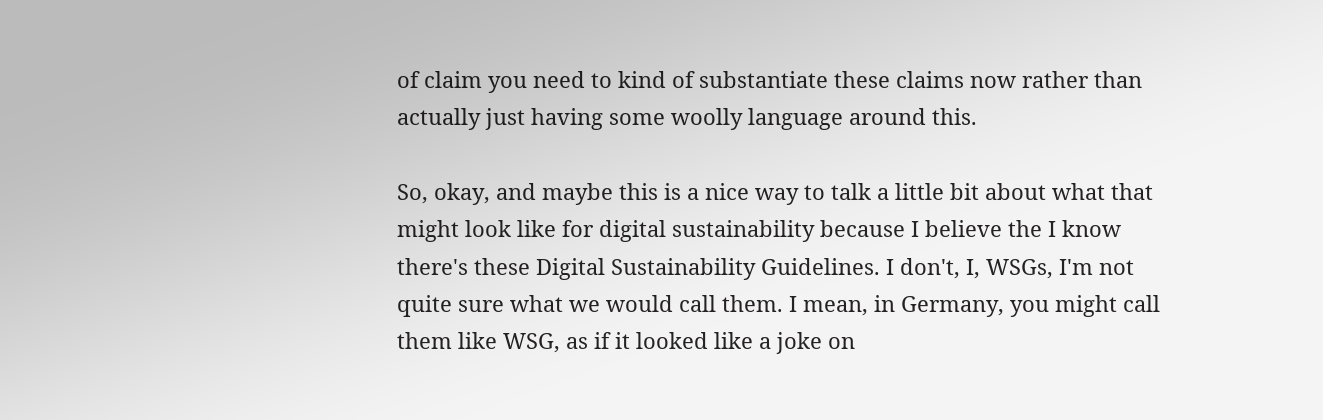of claim you need to kind of substantiate these claims now rather than actually just having some woolly language around this.

So, okay, and maybe this is a nice way to talk a little bit about what that might look like for digital sustainability because I believe the I know there's these Digital Sustainability Guidelines. I don't, I, WSGs, I'm not quite sure what we would call them. I mean, in Germany, you might call them like WSG, as if it looked like a joke on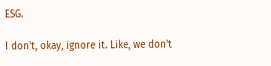ESG.

I don't, okay, ignore it. Like, we don't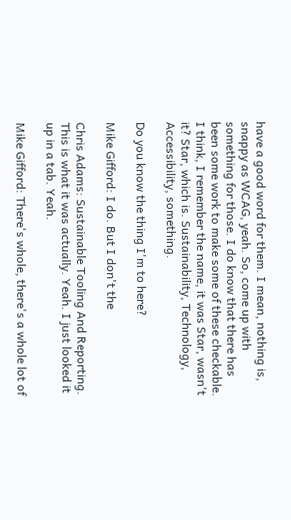have a good word for them. I mean, nothing is, snappy as WCAG, yeah. So, come up with something for those. I do know that there has been some work to make some of these checkable. I think, I remember the name, it was Star, wasn't it? Star, which is. Sustainability, Technology, Accessibility, something.

Do you know the thing I'm to here?

Mike Gifford: I do. But I don't the

Chris Adams: Sustainable Tooling And Reporting. This is what it was actually. Yeah. I just looked it up in a tab. Yeah.

Mike Gifford: There's whole, there's a whole lot of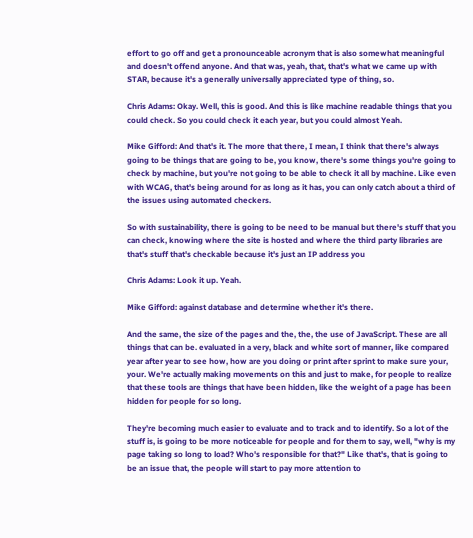effort to go off and get a pronounceable acronym that is also somewhat meaningful and doesn't offend anyone. And that was, yeah, that, that's what we came up with STAR, because it's a generally universally appreciated type of thing, so.

Chris Adams: Okay. Well, this is good. And this is like machine readable things that you could check. So you could check it each year, but you could almost Yeah.

Mike Gifford: And that's it. The more that there, I mean, I think that there's always going to be things that are going to be, you know, there's some things you're going to check by machine, but you're not going to be able to check it all by machine. Like even with WCAG, that's being around for as long as it has, you can only catch about a third of the issues using automated checkers.

So with sustainability, there is going to be need to be manual but there's stuff that you can check, knowing where the site is hosted and where the third party libraries are that's stuff that's checkable because it's just an IP address you

Chris Adams: Look it up. Yeah.

Mike Gifford: against database and determine whether it's there.

And the same, the size of the pages and the, the, the use of JavaScript. These are all things that can be. evaluated in a very, black and white sort of manner, like compared year after year to see how, how are you doing or print after sprint to make sure your, your. We're actually making movements on this and just to make, for people to realize that these tools are things that have been hidden, like the weight of a page has been hidden for people for so long.

They're becoming much easier to evaluate and to track and to identify. So a lot of the stuff is, is going to be more noticeable for people and for them to say, well, "why is my page taking so long to load? Who's responsible for that?" Like that's, that is going to be an issue that, the people will start to pay more attention to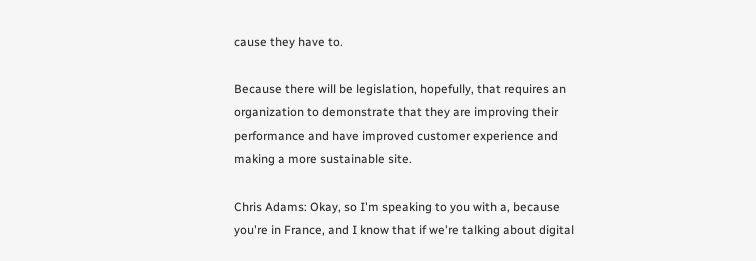cause they have to.

Because there will be legislation, hopefully, that requires an organization to demonstrate that they are improving their performance and have improved customer experience and making a more sustainable site.

Chris Adams: Okay, so I'm speaking to you with a, because you're in France, and I know that if we're talking about digital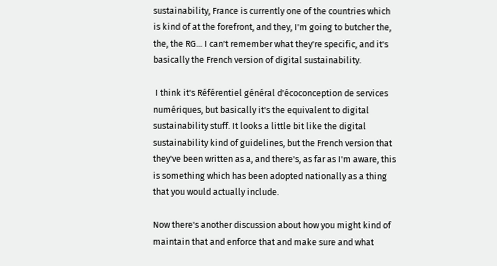sustainability, France is currently one of the countries which is kind of at the forefront, and they, I'm going to butcher the, the, the RG... I can't remember what they're specific, and it's basically the French version of digital sustainability.

 I think it's Référentiel général d'écoconception de services numériques, but basically it's the equivalent to digital sustainability stuff. It looks a little bit like the digital sustainability kind of guidelines, but the French version that they've been written as a, and there's, as far as I'm aware, this is something which has been adopted nationally as a thing that you would actually include.

Now there's another discussion about how you might kind of maintain that and enforce that and make sure and what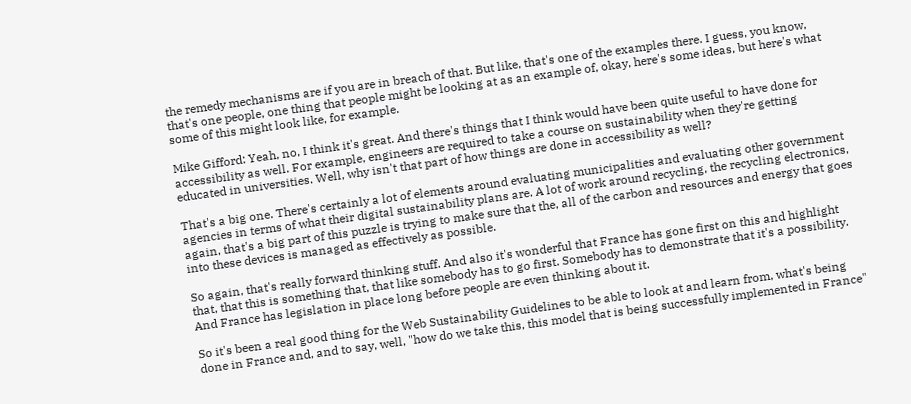the remedy mechanisms are if you are in breach of that. But like, that's one of the examples there. I guess, you know, that's one people, one thing that people might be looking at as an example of, okay, here's some ideas, but here's what some of this might look like, for example.

Mike Gifford: Yeah, no, I think it's great. And there's things that I think would have been quite useful to have done for accessibility as well. For example, engineers are required to take a course on sustainability when they're getting educated in universities. Well, why isn't that part of how things are done in accessibility as well?

That's a big one. There's certainly a lot of elements around evaluating municipalities and evaluating other government agencies in terms of what their digital sustainability plans are. A lot of work around recycling, the recycling electronics, again, that's a big part of this puzzle is trying to make sure that the, all of the carbon and resources and energy that goes into these devices is managed as effectively as possible.

So again, that's really forward thinking stuff. And also it's wonderful that France has gone first on this and highlight that, that this is something that, that like somebody has to go first. Somebody has to demonstrate that it's a possibility. And France has legislation in place long before people are even thinking about it.

So it's been a real good thing for the Web Sustainability Guidelines to be able to look at and learn from, what's being done in France and, and to say, well, "how do we take this, this model that is being successfully implemented in France"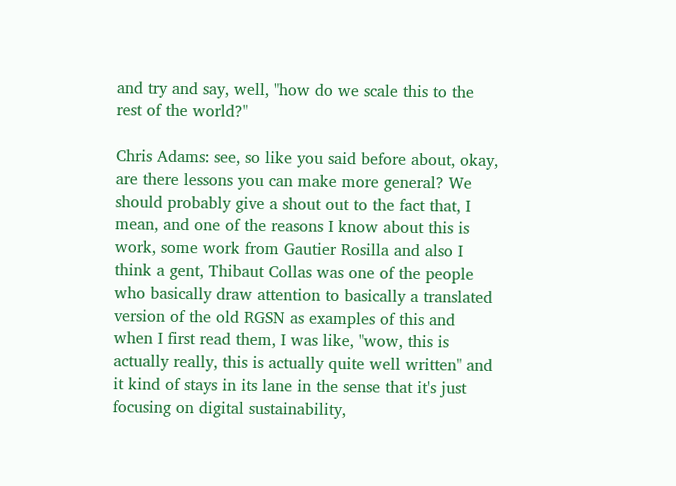and try and say, well, "how do we scale this to the rest of the world?"

Chris Adams: see, so like you said before about, okay, are there lessons you can make more general? We should probably give a shout out to the fact that, I mean, and one of the reasons I know about this is work, some work from Gautier Rosilla and also I think a gent, Thibaut Collas was one of the people who basically draw attention to basically a translated version of the old RGSN as examples of this and when I first read them, I was like, "wow, this is actually really, this is actually quite well written" and it kind of stays in its lane in the sense that it's just focusing on digital sustainability,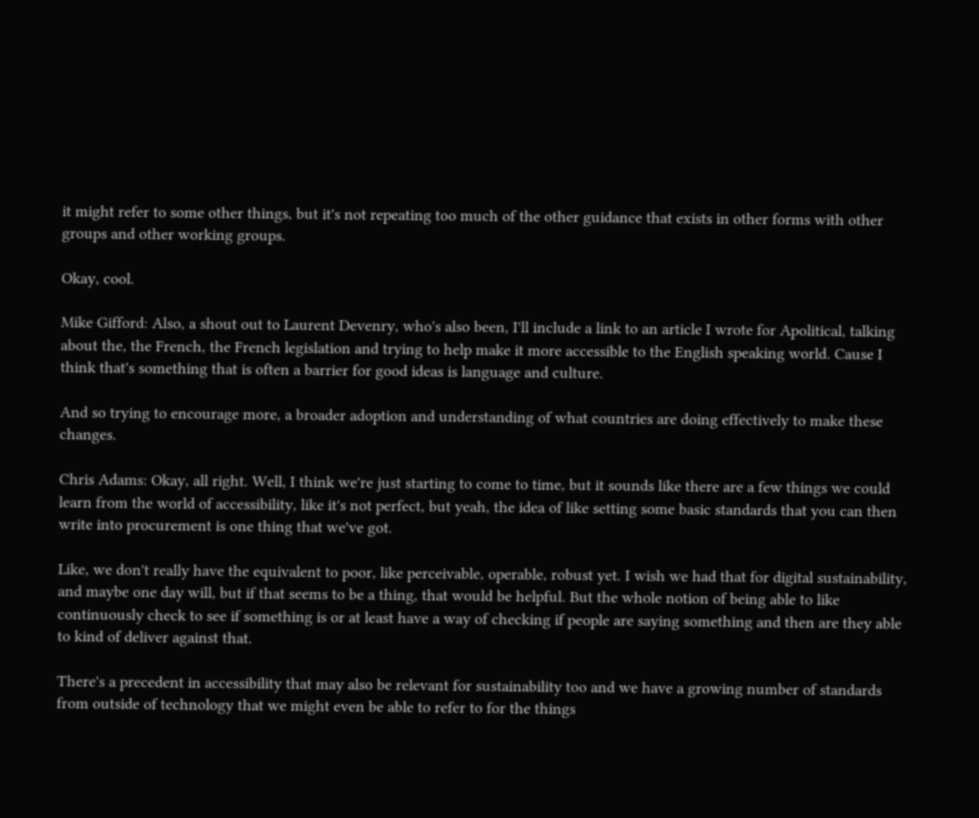it might refer to some other things, but it's not repeating too much of the other guidance that exists in other forms with other groups and other working groups.

Okay, cool.

Mike Gifford: Also, a shout out to Laurent Devenry, who's also been, I'll include a link to an article I wrote for Apolitical, talking about the, the French, the French legislation and trying to help make it more accessible to the English speaking world. Cause I think that's something that is often a barrier for good ideas is language and culture.

And so trying to encourage more, a broader adoption and understanding of what countries are doing effectively to make these changes.

Chris Adams: Okay, all right. Well, I think we're just starting to come to time, but it sounds like there are a few things we could learn from the world of accessibility, like it's not perfect, but yeah, the idea of like setting some basic standards that you can then write into procurement is one thing that we've got.

Like, we don't really have the equivalent to poor, like perceivable, operable, robust yet. I wish we had that for digital sustainability, and maybe one day will, but if that seems to be a thing, that would be helpful. But the whole notion of being able to like continuously check to see if something is or at least have a way of checking if people are saying something and then are they able to kind of deliver against that.

There's a precedent in accessibility that may also be relevant for sustainability too and we have a growing number of standards from outside of technology that we might even be able to refer to for the things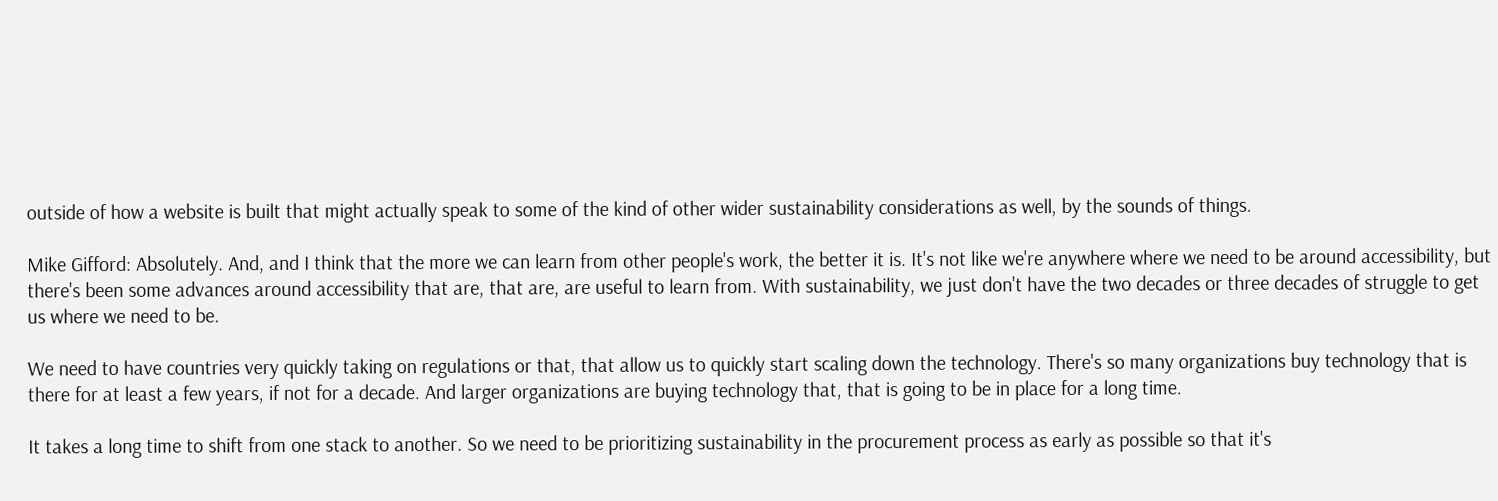outside of how a website is built that might actually speak to some of the kind of other wider sustainability considerations as well, by the sounds of things.

Mike Gifford: Absolutely. And, and I think that the more we can learn from other people's work, the better it is. It's not like we're anywhere where we need to be around accessibility, but there's been some advances around accessibility that are, that are, are useful to learn from. With sustainability, we just don't have the two decades or three decades of struggle to get us where we need to be.

We need to have countries very quickly taking on regulations or that, that allow us to quickly start scaling down the technology. There's so many organizations buy technology that is there for at least a few years, if not for a decade. And larger organizations are buying technology that, that is going to be in place for a long time.

It takes a long time to shift from one stack to another. So we need to be prioritizing sustainability in the procurement process as early as possible so that it's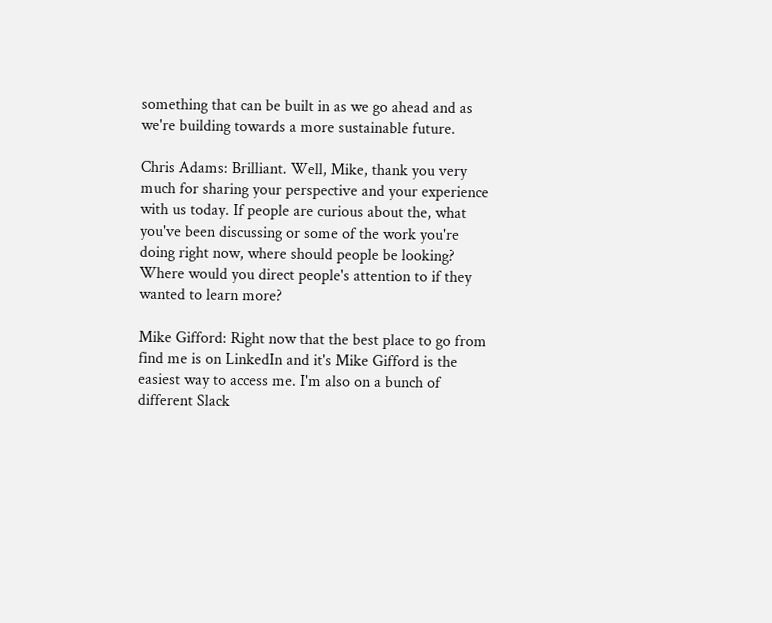something that can be built in as we go ahead and as we're building towards a more sustainable future.

Chris Adams: Brilliant. Well, Mike, thank you very much for sharing your perspective and your experience with us today. If people are curious about the, what you've been discussing or some of the work you're doing right now, where should people be looking? Where would you direct people's attention to if they wanted to learn more?

Mike Gifford: Right now that the best place to go from find me is on LinkedIn and it's Mike Gifford is the easiest way to access me. I'm also on a bunch of different Slack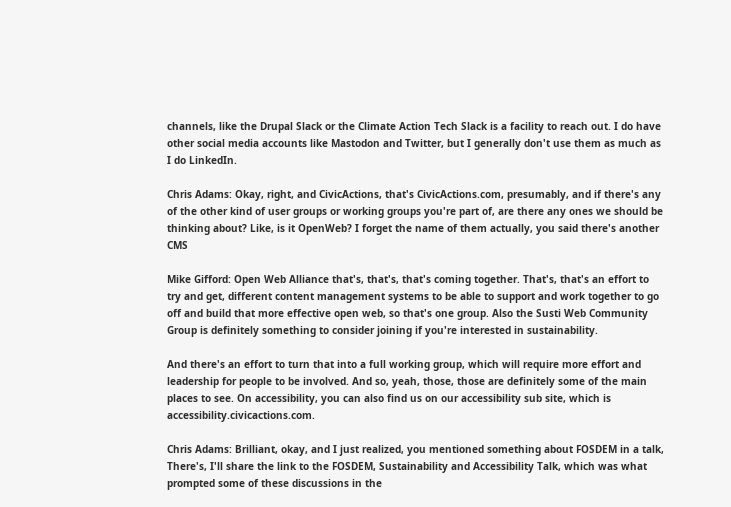channels, like the Drupal Slack or the Climate Action Tech Slack is a facility to reach out. I do have other social media accounts like Mastodon and Twitter, but I generally don't use them as much as I do LinkedIn.

Chris Adams: Okay, right, and CivicActions, that's CivicActions.com, presumably, and if there's any of the other kind of user groups or working groups you're part of, are there any ones we should be thinking about? Like, is it OpenWeb? I forget the name of them actually, you said there's another CMS

Mike Gifford: Open Web Alliance that's, that's, that's coming together. That's, that's an effort to try and get, different content management systems to be able to support and work together to go off and build that more effective open web, so that's one group. Also the Susti Web Community Group is definitely something to consider joining if you're interested in sustainability.

And there's an effort to turn that into a full working group, which will require more effort and leadership for people to be involved. And so, yeah, those, those are definitely some of the main places to see. On accessibility, you can also find us on our accessibility sub site, which is accessibility.civicactions.com.

Chris Adams: Brilliant, okay, and I just realized, you mentioned something about FOSDEM in a talk, There's, I'll share the link to the FOSDEM, Sustainability and Accessibility Talk, which was what prompted some of these discussions in the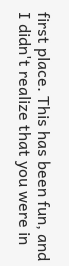first place. This has been fun, and I didn't realize that you were in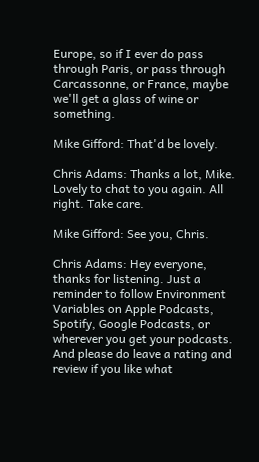Europe, so if I ever do pass through Paris, or pass through Carcassonne, or France, maybe we'll get a glass of wine or something.

Mike Gifford: That'd be lovely.

Chris Adams: Thanks a lot, Mike. Lovely to chat to you again. All right. Take care.

Mike Gifford: See you, Chris.

Chris Adams: Hey everyone, thanks for listening. Just a reminder to follow Environment Variables on Apple Podcasts, Spotify, Google Podcasts, or wherever you get your podcasts. And please do leave a rating and review if you like what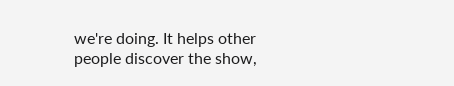we're doing. It helps other people discover the show,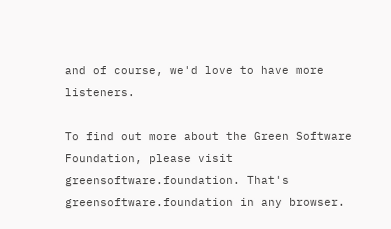and of course, we'd love to have more listeners.

To find out more about the Green Software Foundation, please visit greensoftware.foundation. That's greensoftware.foundation in any browser.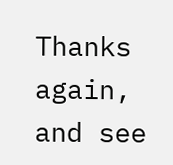Thanks again, and see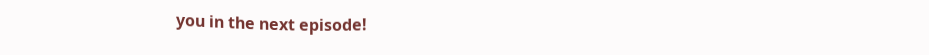you in the next episode!